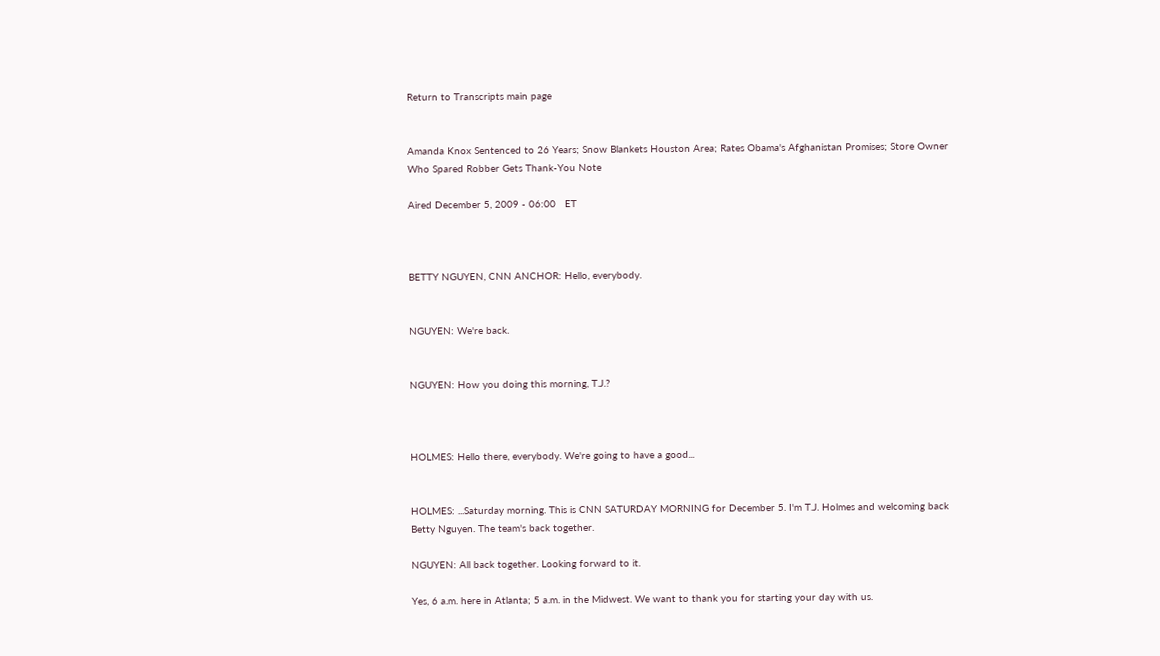Return to Transcripts main page


Amanda Knox Sentenced to 26 Years; Snow Blankets Houston Area; Rates Obama's Afghanistan Promises; Store Owner Who Spared Robber Gets Thank-You Note

Aired December 5, 2009 - 06:00   ET



BETTY NGUYEN, CNN ANCHOR: Hello, everybody.


NGUYEN: We're back.


NGUYEN: How you doing this morning, T.J.?



HOLMES: Hello there, everybody. We're going to have a good...


HOLMES: ...Saturday morning. This is CNN SATURDAY MORNING for December 5. I'm T.J. Holmes and welcoming back Betty Nguyen. The team's back together.

NGUYEN: All back together. Looking forward to it.

Yes, 6 a.m. here in Atlanta; 5 a.m. in the Midwest. We want to thank you for starting your day with us.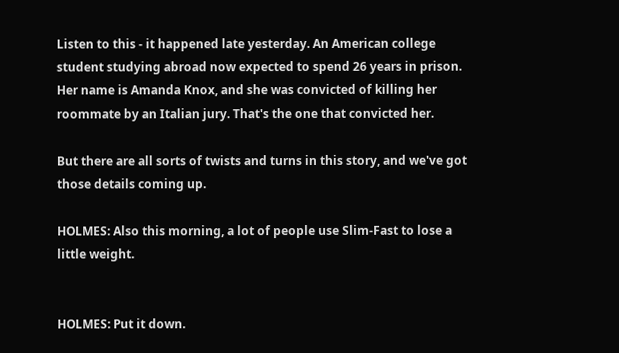Listen to this - it happened late yesterday. An American college student studying abroad now expected to spend 26 years in prison. Her name is Amanda Knox, and she was convicted of killing her roommate by an Italian jury. That's the one that convicted her.

But there are all sorts of twists and turns in this story, and we've got those details coming up.

HOLMES: Also this morning, a lot of people use Slim-Fast to lose a little weight.


HOLMES: Put it down.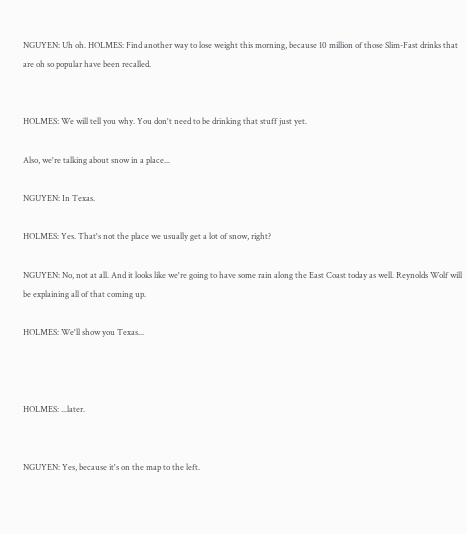NGUYEN: Uh oh. HOLMES: Find another way to lose weight this morning, because 10 million of those Slim-Fast drinks that are oh so popular have been recalled.


HOLMES: We will tell you why. You don't need to be drinking that stuff just yet.

Also, we're talking about snow in a place...

NGUYEN: In Texas.

HOLMES: Yes. That's not the place we usually get a lot of snow, right?

NGUYEN: No, not at all. And it looks like we're going to have some rain along the East Coast today as well. Reynolds Wolf will be explaining all of that coming up.

HOLMES: We'll show you Texas...



HOLMES: ...later.


NGUYEN: Yes, because it's on the map to the left.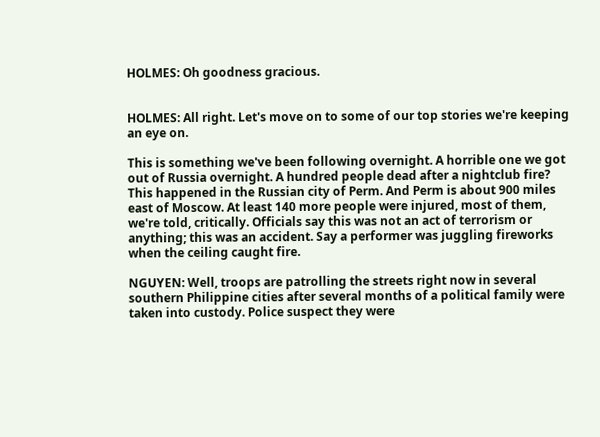HOLMES: Oh goodness gracious.


HOLMES: All right. Let's move on to some of our top stories we're keeping an eye on.

This is something we've been following overnight. A horrible one we got out of Russia overnight. A hundred people dead after a nightclub fire? This happened in the Russian city of Perm. And Perm is about 900 miles east of Moscow. At least 140 more people were injured, most of them, we're told, critically. Officials say this was not an act of terrorism or anything; this was an accident. Say a performer was juggling fireworks when the ceiling caught fire.

NGUYEN: Well, troops are patrolling the streets right now in several southern Philippine cities after several months of a political family were taken into custody. Police suspect they were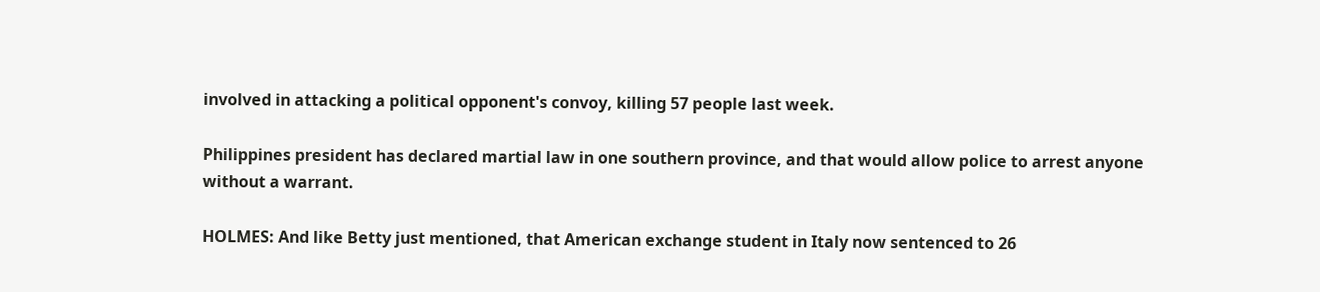involved in attacking a political opponent's convoy, killing 57 people last week.

Philippines president has declared martial law in one southern province, and that would allow police to arrest anyone without a warrant.

HOLMES: And like Betty just mentioned, that American exchange student in Italy now sentenced to 26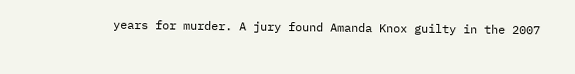years for murder. A jury found Amanda Knox guilty in the 2007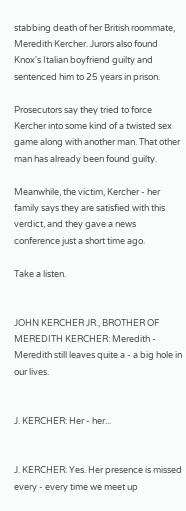stabbing death of her British roommate, Meredith Kercher. Jurors also found Knox's Italian boyfriend guilty and sentenced him to 25 years in prison.

Prosecutors say they tried to force Kercher into some kind of a twisted sex game along with another man. That other man has already been found guilty.

Meanwhile, the victim, Kercher - her family says they are satisfied with this verdict, and they gave a news conference just a short time ago.

Take a listen.


JOHN KERCHER JR., BROTHER OF MEREDITH KERCHER: Meredith - Meredith still leaves quite a - a big hole in our lives.


J. KERCHER: Her - her...


J. KERCHER: Yes. Her presence is missed every - every time we meet up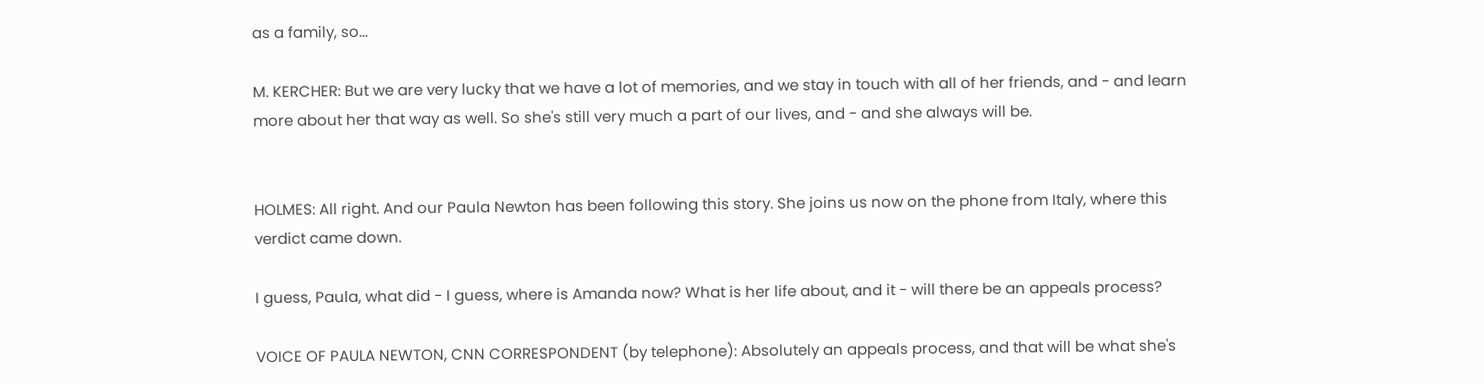as a family, so...

M. KERCHER: But we are very lucky that we have a lot of memories, and we stay in touch with all of her friends, and - and learn more about her that way as well. So she's still very much a part of our lives, and - and she always will be.


HOLMES: All right. And our Paula Newton has been following this story. She joins us now on the phone from Italy, where this verdict came down.

I guess, Paula, what did - I guess, where is Amanda now? What is her life about, and it - will there be an appeals process?

VOICE OF PAULA NEWTON, CNN CORRESPONDENT (by telephone): Absolutely an appeals process, and that will be what she's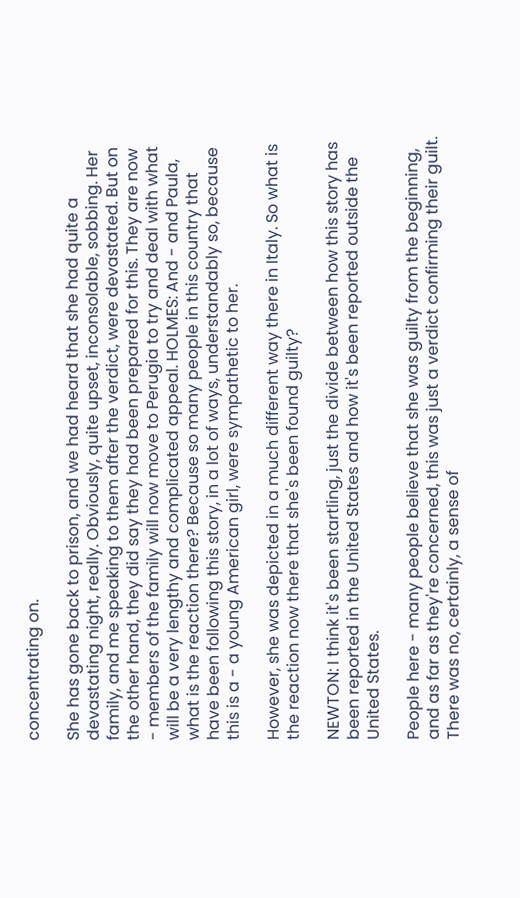concentrating on.

She has gone back to prison, and we had heard that she had quite a devastating night, really. Obviously, quite upset, inconsolable, sobbing. Her family, and me speaking to them after the verdict, were devastated. But on the other hand, they did say they had been prepared for this. They are now - members of the family will now move to Perugia to try and deal with what will be a very lengthy and complicated appeal. HOLMES: And - and Paula, what is the reaction there? Because so many people in this country that have been following this story, in a lot of ways, understandably so, because this is a - a young American girl, were sympathetic to her.

However, she was depicted in a much different way there in Italy. So what is the reaction now there that she's been found guilty?

NEWTON: I think it's been startling, just the divide between how this story has been reported in the United States and how it's been reported outside the United States.

People here - many people believe that she was guilty from the beginning, and as far as they're concerned, this was just a verdict confirming their guilt. There was no, certainly, a sense of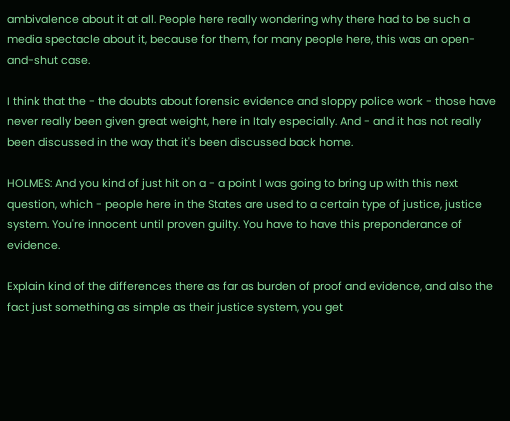ambivalence about it at all. People here really wondering why there had to be such a media spectacle about it, because for them, for many people here, this was an open-and-shut case.

I think that the - the doubts about forensic evidence and sloppy police work - those have never really been given great weight, here in Italy especially. And - and it has not really been discussed in the way that it's been discussed back home.

HOLMES: And you kind of just hit on a - a point I was going to bring up with this next question, which - people here in the States are used to a certain type of justice, justice system. You're innocent until proven guilty. You have to have this preponderance of evidence.

Explain kind of the differences there as far as burden of proof and evidence, and also the fact just something as simple as their justice system, you get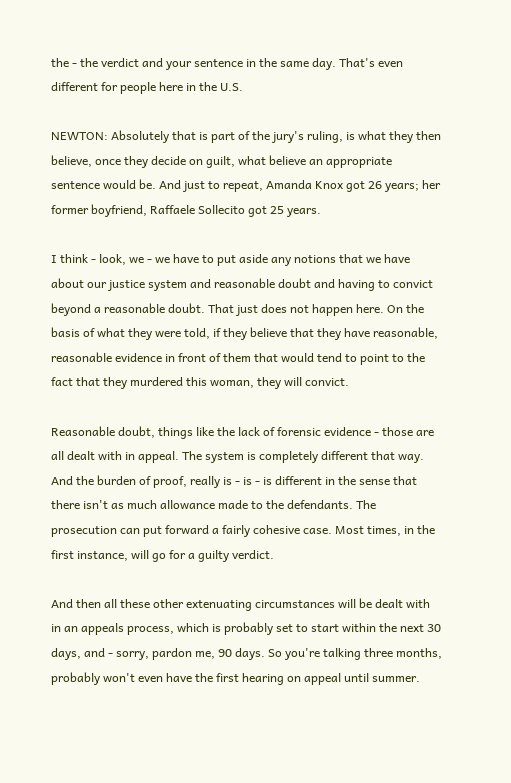the - the verdict and your sentence in the same day. That's even different for people here in the U.S.

NEWTON: Absolutely that is part of the jury's ruling, is what they then believe, once they decide on guilt, what believe an appropriate sentence would be. And just to repeat, Amanda Knox got 26 years; her former boyfriend, Raffaele Sollecito got 25 years.

I think - look, we - we have to put aside any notions that we have about our justice system and reasonable doubt and having to convict beyond a reasonable doubt. That just does not happen here. On the basis of what they were told, if they believe that they have reasonable, reasonable evidence in front of them that would tend to point to the fact that they murdered this woman, they will convict.

Reasonable doubt, things like the lack of forensic evidence - those are all dealt with in appeal. The system is completely different that way. And the burden of proof, really is - is - is different in the sense that there isn't as much allowance made to the defendants. The prosecution can put forward a fairly cohesive case. Most times, in the first instance, will go for a guilty verdict.

And then all these other extenuating circumstances will be dealt with in an appeals process, which is probably set to start within the next 30 days, and - sorry, pardon me, 90 days. So you're talking three months, probably won't even have the first hearing on appeal until summer.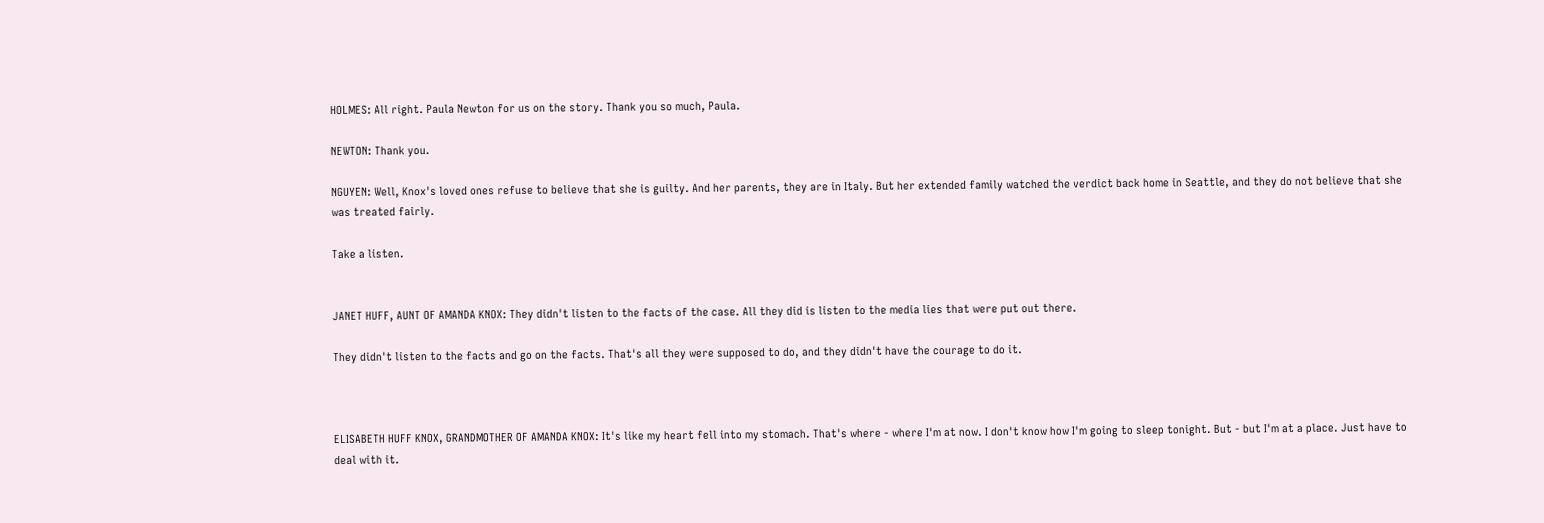HOLMES: All right. Paula Newton for us on the story. Thank you so much, Paula.

NEWTON: Thank you.

NGUYEN: Well, Knox's loved ones refuse to believe that she is guilty. And her parents, they are in Italy. But her extended family watched the verdict back home in Seattle, and they do not believe that she was treated fairly.

Take a listen.


JANET HUFF, AUNT OF AMANDA KNOX: They didn't listen to the facts of the case. All they did is listen to the media lies that were put out there.

They didn't listen to the facts and go on the facts. That's all they were supposed to do, and they didn't have the courage to do it.



ELISABETH HUFF KNOX, GRANDMOTHER OF AMANDA KNOX: It's like my heart fell into my stomach. That's where - where I'm at now. I don't know how I'm going to sleep tonight. But - but I'm at a place. Just have to deal with it.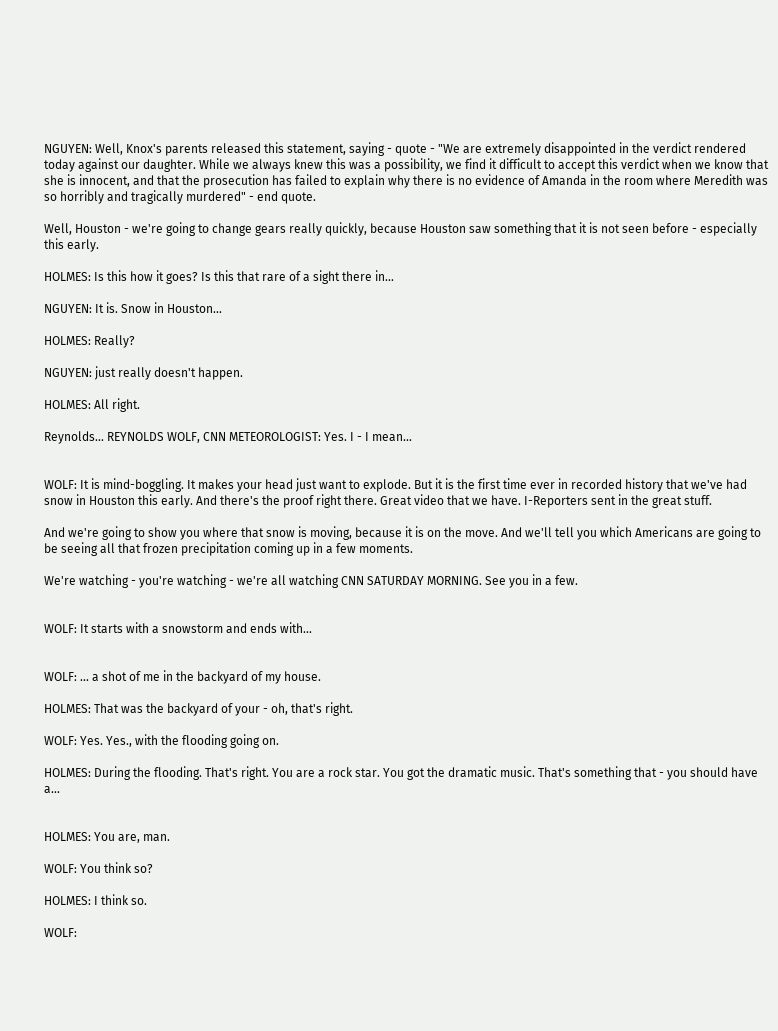NGUYEN: Well, Knox's parents released this statement, saying - quote - "We are extremely disappointed in the verdict rendered today against our daughter. While we always knew this was a possibility, we find it difficult to accept this verdict when we know that she is innocent, and that the prosecution has failed to explain why there is no evidence of Amanda in the room where Meredith was so horribly and tragically murdered" - end quote.

Well, Houston - we're going to change gears really quickly, because Houston saw something that it is not seen before - especially this early.

HOLMES: Is this how it goes? Is this that rare of a sight there in...

NGUYEN: It is. Snow in Houston...

HOLMES: Really?

NGUYEN: just really doesn't happen.

HOLMES: All right.

Reynolds... REYNOLDS WOLF, CNN METEOROLOGIST: Yes. I - I mean...


WOLF: It is mind-boggling. It makes your head just want to explode. But it is the first time ever in recorded history that we've had snow in Houston this early. And there's the proof right there. Great video that we have. I-Reporters sent in the great stuff.

And we're going to show you where that snow is moving, because it is on the move. And we'll tell you which Americans are going to be seeing all that frozen precipitation coming up in a few moments.

We're watching - you're watching - we're all watching CNN SATURDAY MORNING. See you in a few.


WOLF: It starts with a snowstorm and ends with...


WOLF: ... a shot of me in the backyard of my house.

HOLMES: That was the backyard of your - oh, that's right.

WOLF: Yes. Yes., with the flooding going on.

HOLMES: During the flooding. That's right. You are a rock star. You got the dramatic music. That's something that - you should have a...


HOLMES: You are, man.

WOLF: You think so?

HOLMES: I think so.

WOLF: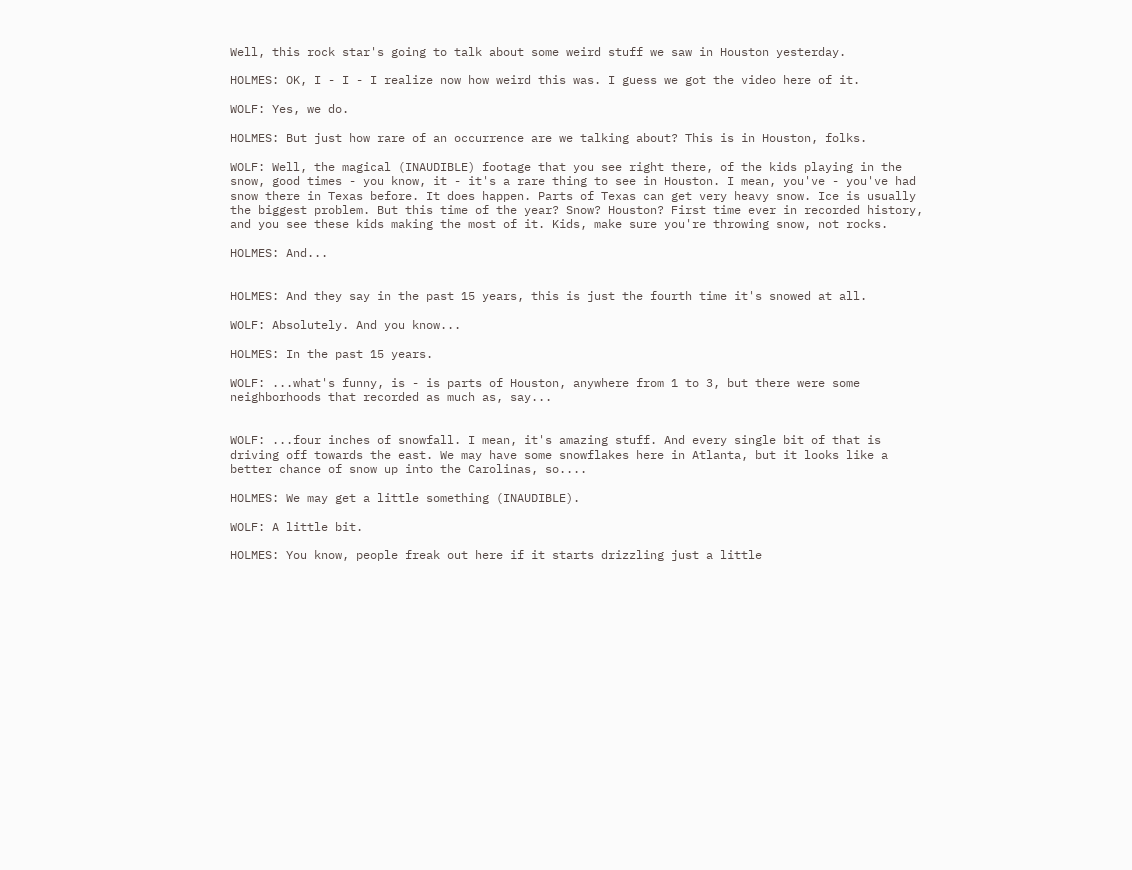Well, this rock star's going to talk about some weird stuff we saw in Houston yesterday.

HOLMES: OK, I - I - I realize now how weird this was. I guess we got the video here of it.

WOLF: Yes, we do.

HOLMES: But just how rare of an occurrence are we talking about? This is in Houston, folks.

WOLF: Well, the magical (INAUDIBLE) footage that you see right there, of the kids playing in the snow, good times - you know, it - it's a rare thing to see in Houston. I mean, you've - you've had snow there in Texas before. It does happen. Parts of Texas can get very heavy snow. Ice is usually the biggest problem. But this time of the year? Snow? Houston? First time ever in recorded history, and you see these kids making the most of it. Kids, make sure you're throwing snow, not rocks.

HOLMES: And...


HOLMES: And they say in the past 15 years, this is just the fourth time it's snowed at all.

WOLF: Absolutely. And you know...

HOLMES: In the past 15 years.

WOLF: ...what's funny, is - is parts of Houston, anywhere from 1 to 3, but there were some neighborhoods that recorded as much as, say...


WOLF: ...four inches of snowfall. I mean, it's amazing stuff. And every single bit of that is driving off towards the east. We may have some snowflakes here in Atlanta, but it looks like a better chance of snow up into the Carolinas, so....

HOLMES: We may get a little something (INAUDIBLE).

WOLF: A little bit.

HOLMES: You know, people freak out here if it starts drizzling just a little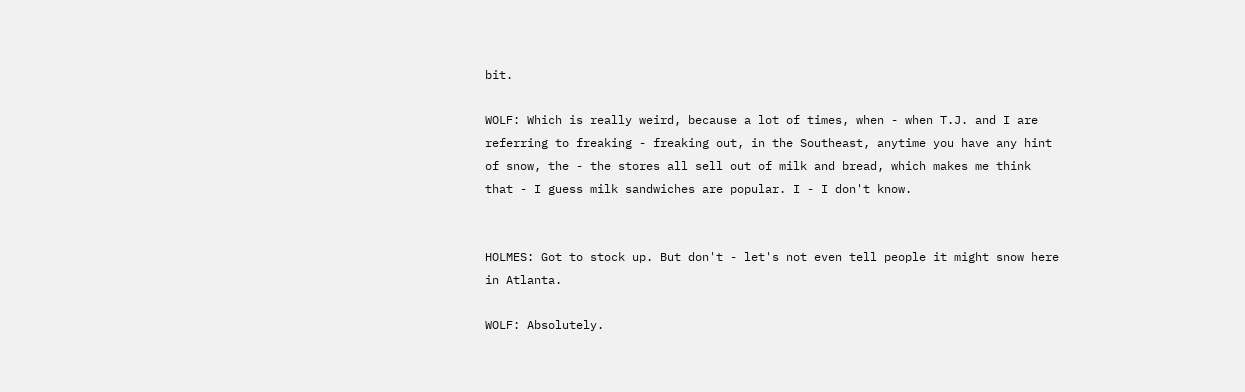bit.

WOLF: Which is really weird, because a lot of times, when - when T.J. and I are referring to freaking - freaking out, in the Southeast, anytime you have any hint of snow, the - the stores all sell out of milk and bread, which makes me think that - I guess milk sandwiches are popular. I - I don't know.


HOLMES: Got to stock up. But don't - let's not even tell people it might snow here in Atlanta.

WOLF: Absolutely.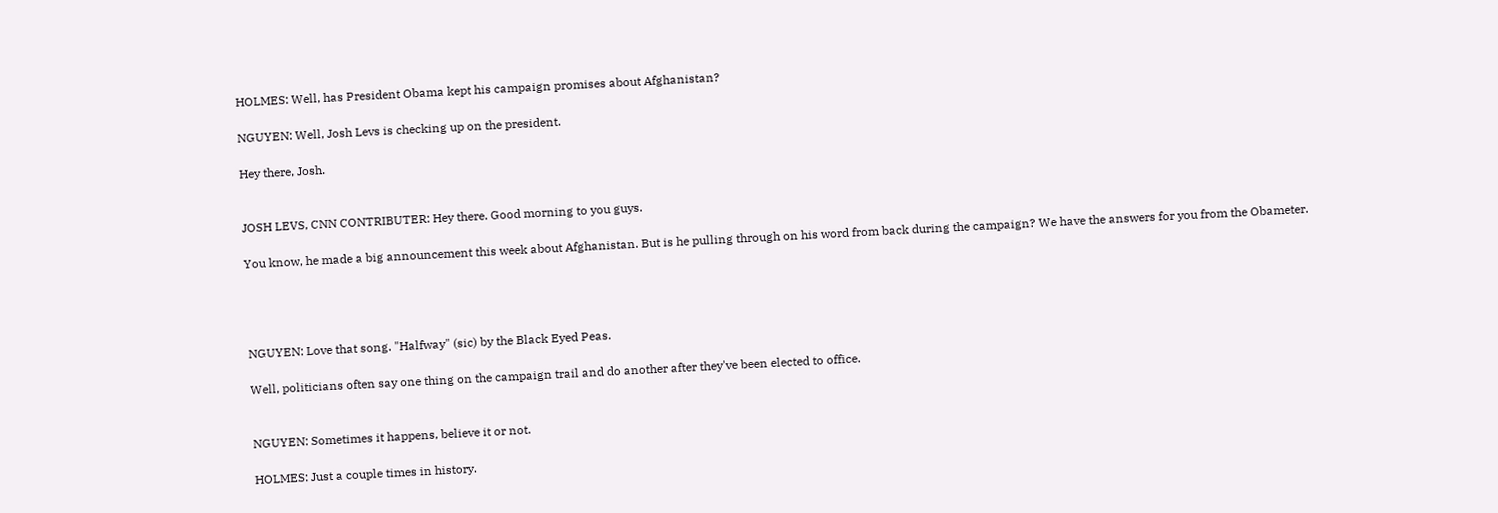HOLMES: Well, has President Obama kept his campaign promises about Afghanistan?

NGUYEN: Well, Josh Levs is checking up on the president.

Hey there, Josh.


JOSH LEVS, CNN CONTRIBUTER: Hey there. Good morning to you guys.

You know, he made a big announcement this week about Afghanistan. But is he pulling through on his word from back during the campaign? We have the answers for you from the Obameter.




NGUYEN: Love that song. "Halfway" (sic) by the Black Eyed Peas.

Well, politicians often say one thing on the campaign trail and do another after they've been elected to office.


NGUYEN: Sometimes it happens, believe it or not.

HOLMES: Just a couple times in history.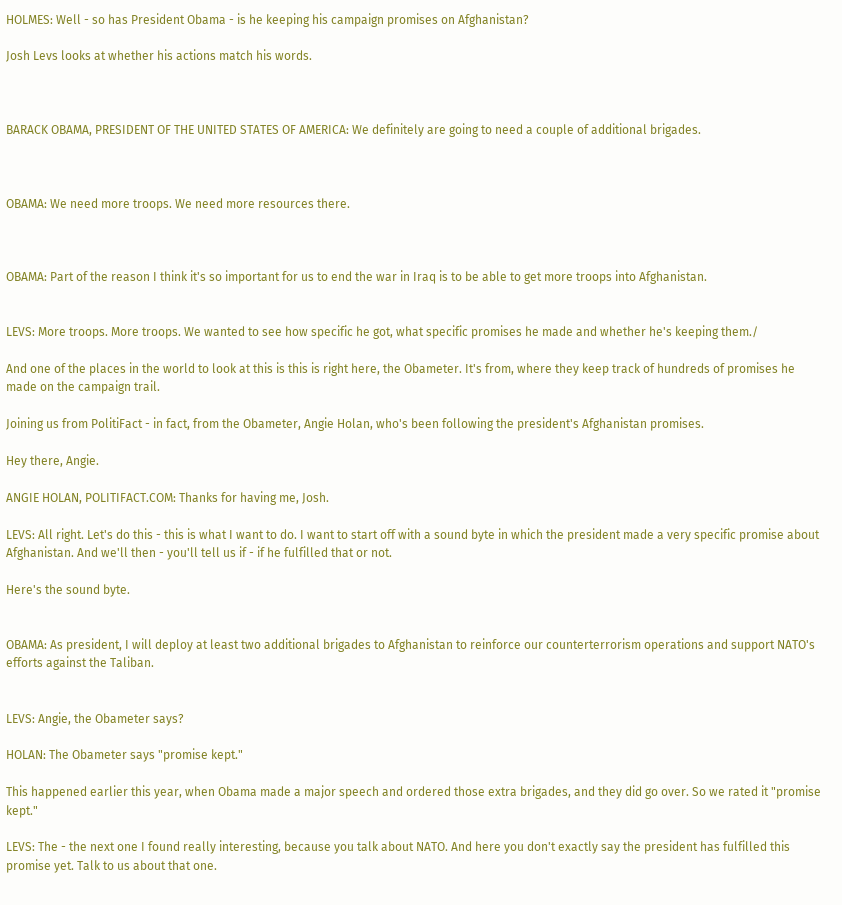HOLMES: Well - so has President Obama - is he keeping his campaign promises on Afghanistan?

Josh Levs looks at whether his actions match his words.



BARACK OBAMA, PRESIDENT OF THE UNITED STATES OF AMERICA: We definitely are going to need a couple of additional brigades.



OBAMA: We need more troops. We need more resources there.



OBAMA: Part of the reason I think it's so important for us to end the war in Iraq is to be able to get more troops into Afghanistan.


LEVS: More troops. More troops. We wanted to see how specific he got, what specific promises he made and whether he's keeping them./

And one of the places in the world to look at this is this is right here, the Obameter. It's from, where they keep track of hundreds of promises he made on the campaign trail.

Joining us from PolitiFact - in fact, from the Obameter, Angie Holan, who's been following the president's Afghanistan promises.

Hey there, Angie.

ANGIE HOLAN, POLITIFACT.COM: Thanks for having me, Josh.

LEVS: All right. Let's do this - this is what I want to do. I want to start off with a sound byte in which the president made a very specific promise about Afghanistan. And we'll then - you'll tell us if - if he fulfilled that or not.

Here's the sound byte.


OBAMA: As president, I will deploy at least two additional brigades to Afghanistan to reinforce our counterterrorism operations and support NATO's efforts against the Taliban.


LEVS: Angie, the Obameter says?

HOLAN: The Obameter says "promise kept."

This happened earlier this year, when Obama made a major speech and ordered those extra brigades, and they did go over. So we rated it "promise kept."

LEVS: The - the next one I found really interesting, because you talk about NATO. And here you don't exactly say the president has fulfilled this promise yet. Talk to us about that one.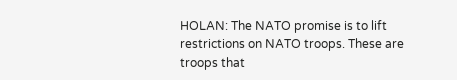HOLAN: The NATO promise is to lift restrictions on NATO troops. These are troops that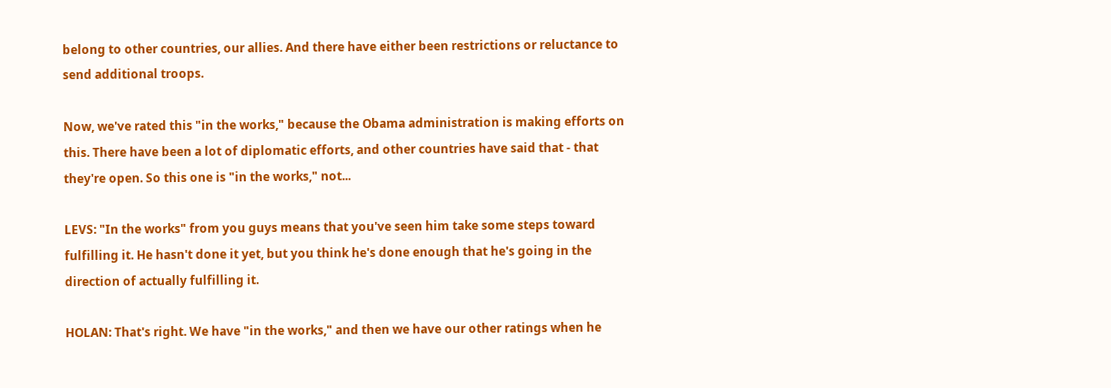belong to other countries, our allies. And there have either been restrictions or reluctance to send additional troops.

Now, we've rated this "in the works," because the Obama administration is making efforts on this. There have been a lot of diplomatic efforts, and other countries have said that - that they're open. So this one is "in the works," not...

LEVS: "In the works" from you guys means that you've seen him take some steps toward fulfilling it. He hasn't done it yet, but you think he's done enough that he's going in the direction of actually fulfilling it.

HOLAN: That's right. We have "in the works," and then we have our other ratings when he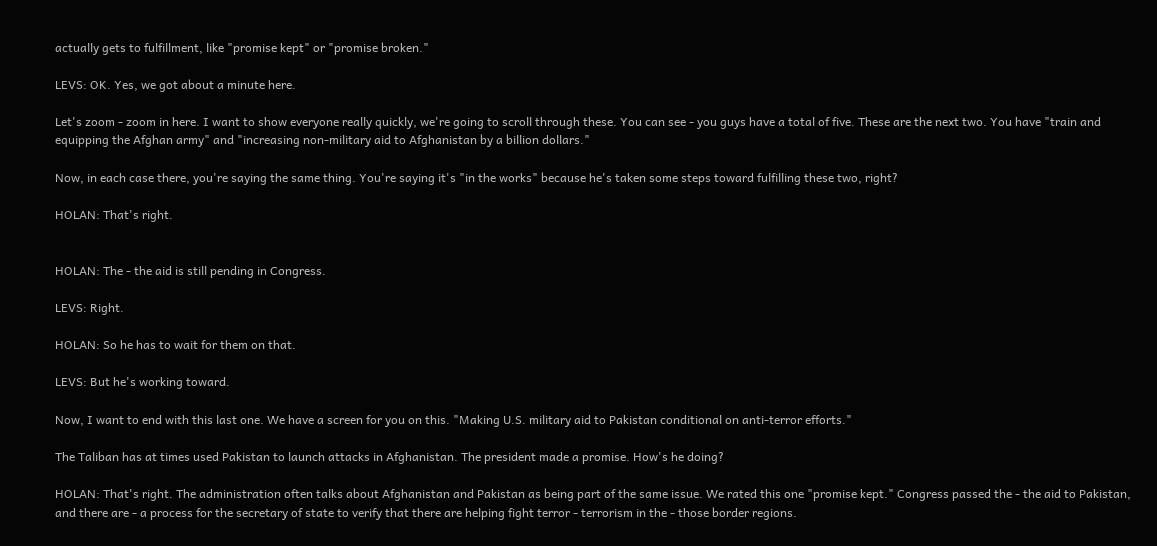actually gets to fulfillment, like "promise kept" or "promise broken."

LEVS: OK. Yes, we got about a minute here.

Let's zoom - zoom in here. I want to show everyone really quickly, we're going to scroll through these. You can see - you guys have a total of five. These are the next two. You have "train and equipping the Afghan army" and "increasing non-military aid to Afghanistan by a billion dollars."

Now, in each case there, you're saying the same thing. You're saying it's "in the works" because he's taken some steps toward fulfilling these two, right?

HOLAN: That's right.


HOLAN: The - the aid is still pending in Congress.

LEVS: Right.

HOLAN: So he has to wait for them on that.

LEVS: But he's working toward.

Now, I want to end with this last one. We have a screen for you on this. "Making U.S. military aid to Pakistan conditional on anti-terror efforts."

The Taliban has at times used Pakistan to launch attacks in Afghanistan. The president made a promise. How's he doing?

HOLAN: That's right. The administration often talks about Afghanistan and Pakistan as being part of the same issue. We rated this one "promise kept." Congress passed the - the aid to Pakistan, and there are - a process for the secretary of state to verify that there are helping fight terror - terrorism in the - those border regions.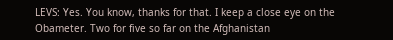LEVS: Yes. You know, thanks for that. I keep a close eye on the Obameter. Two for five so far on the Afghanistan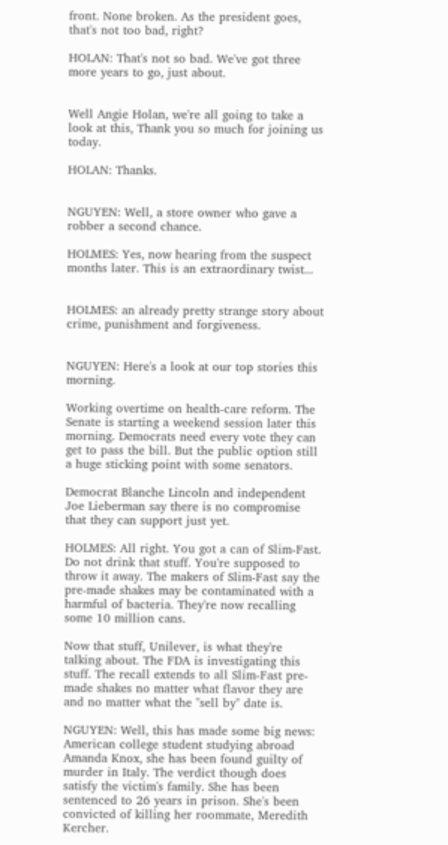front. None broken. As the president goes, that's not too bad, right?

HOLAN: That's not so bad. We've got three more years to go, just about.


Well Angie Holan, we're all going to take a look at this, Thank you so much for joining us today.

HOLAN: Thanks.


NGUYEN: Well, a store owner who gave a robber a second chance.

HOLMES: Yes, now hearing from the suspect months later. This is an extraordinary twist...


HOLMES: an already pretty strange story about crime, punishment and forgiveness.


NGUYEN: Here's a look at our top stories this morning.

Working overtime on health-care reform. The Senate is starting a weekend session later this morning. Democrats need every vote they can get to pass the bill. But the public option still a huge sticking point with some senators.

Democrat Blanche Lincoln and independent Joe Lieberman say there is no compromise that they can support just yet.

HOLMES: All right. You got a can of Slim-Fast. Do not drink that stuff. You're supposed to throw it away. The makers of Slim-Fast say the pre-made shakes may be contaminated with a harmful of bacteria. They're now recalling some 10 million cans.

Now that stuff, Unilever, is what they're talking about. The FDA is investigating this stuff. The recall extends to all Slim-Fast pre-made shakes no matter what flavor they are and no matter what the "sell by" date is.

NGUYEN: Well, this has made some big news: American college student studying abroad Amanda Knox, she has been found guilty of murder in Italy. The verdict though does satisfy the victim's family. She has been sentenced to 26 years in prison. She's been convicted of killing her roommate, Meredith Kercher.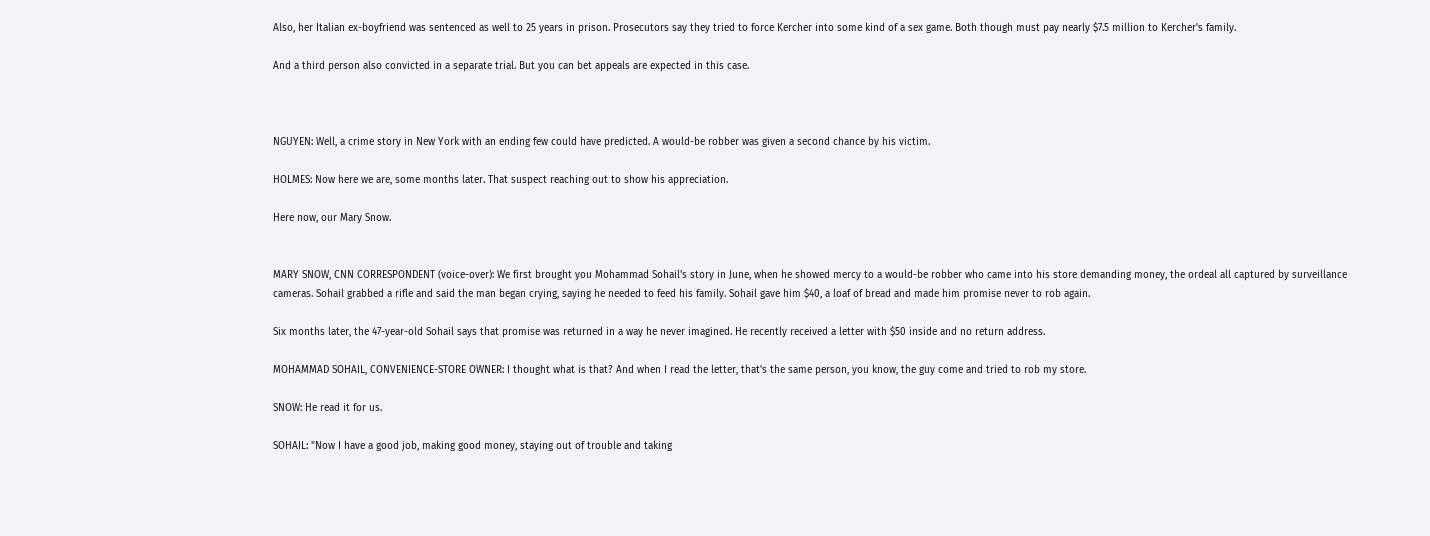Also, her Italian ex-boyfriend was sentenced as well to 25 years in prison. Prosecutors say they tried to force Kercher into some kind of a sex game. Both though must pay nearly $7.5 million to Kercher's family.

And a third person also convicted in a separate trial. But you can bet appeals are expected in this case.



NGUYEN: Well, a crime story in New York with an ending few could have predicted. A would-be robber was given a second chance by his victim.

HOLMES: Now here we are, some months later. That suspect reaching out to show his appreciation.

Here now, our Mary Snow.


MARY SNOW, CNN CORRESPONDENT (voice-over): We first brought you Mohammad Sohail's story in June, when he showed mercy to a would-be robber who came into his store demanding money, the ordeal all captured by surveillance cameras. Sohail grabbed a rifle and said the man began crying, saying he needed to feed his family. Sohail gave him $40, a loaf of bread and made him promise never to rob again.

Six months later, the 47-year-old Sohail says that promise was returned in a way he never imagined. He recently received a letter with $50 inside and no return address.

MOHAMMAD SOHAIL, CONVENIENCE-STORE OWNER: I thought what is that? And when I read the letter, that's the same person, you know, the guy come and tried to rob my store.

SNOW: He read it for us.

SOHAIL: "Now I have a good job, making good money, staying out of trouble and taking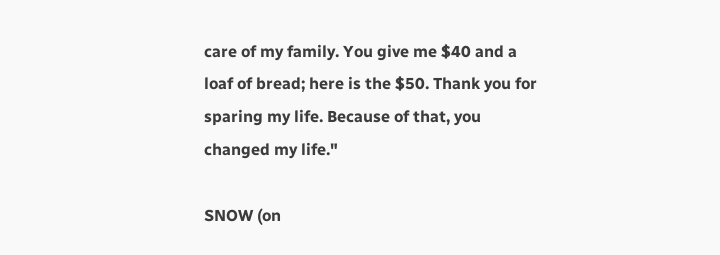care of my family. You give me $40 and a loaf of bread; here is the $50. Thank you for sparing my life. Because of that, you changed my life."

SNOW (on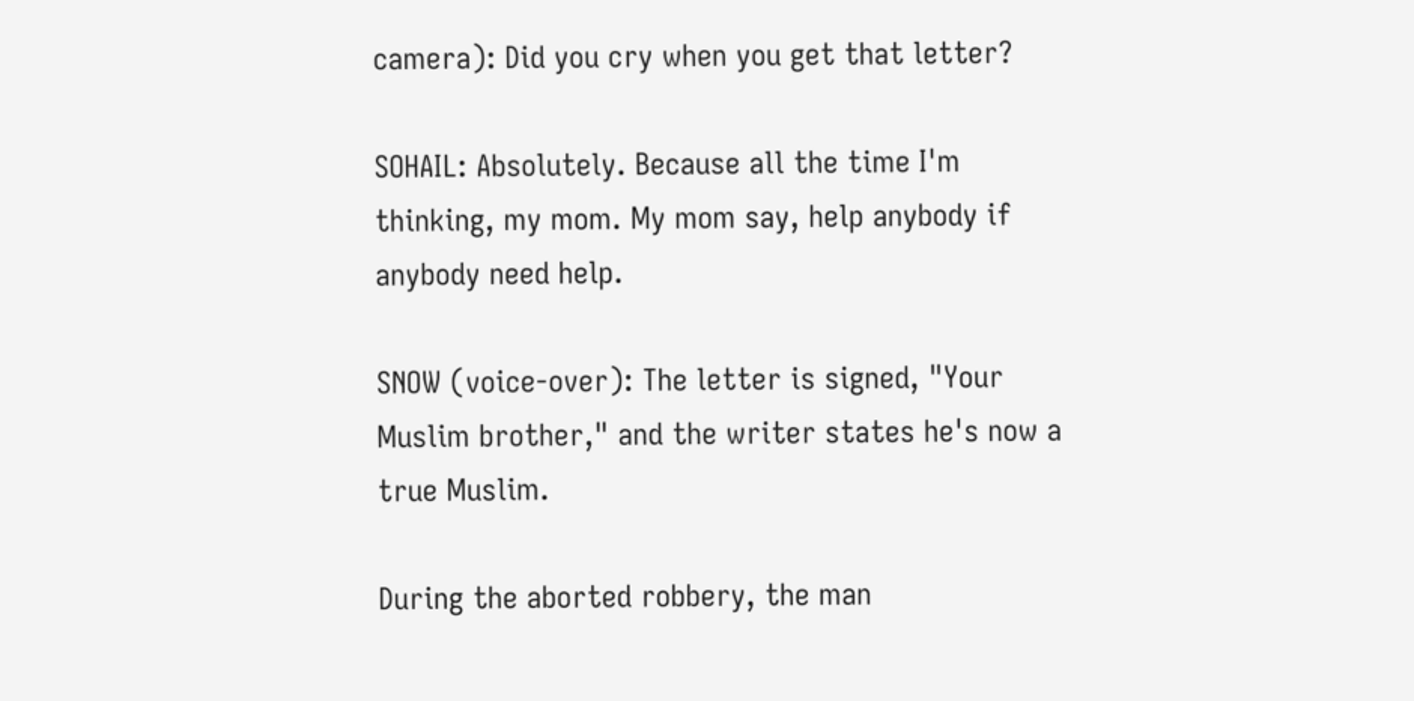camera): Did you cry when you get that letter?

SOHAIL: Absolutely. Because all the time I'm thinking, my mom. My mom say, help anybody if anybody need help.

SNOW (voice-over): The letter is signed, "Your Muslim brother," and the writer states he's now a true Muslim.

During the aborted robbery, the man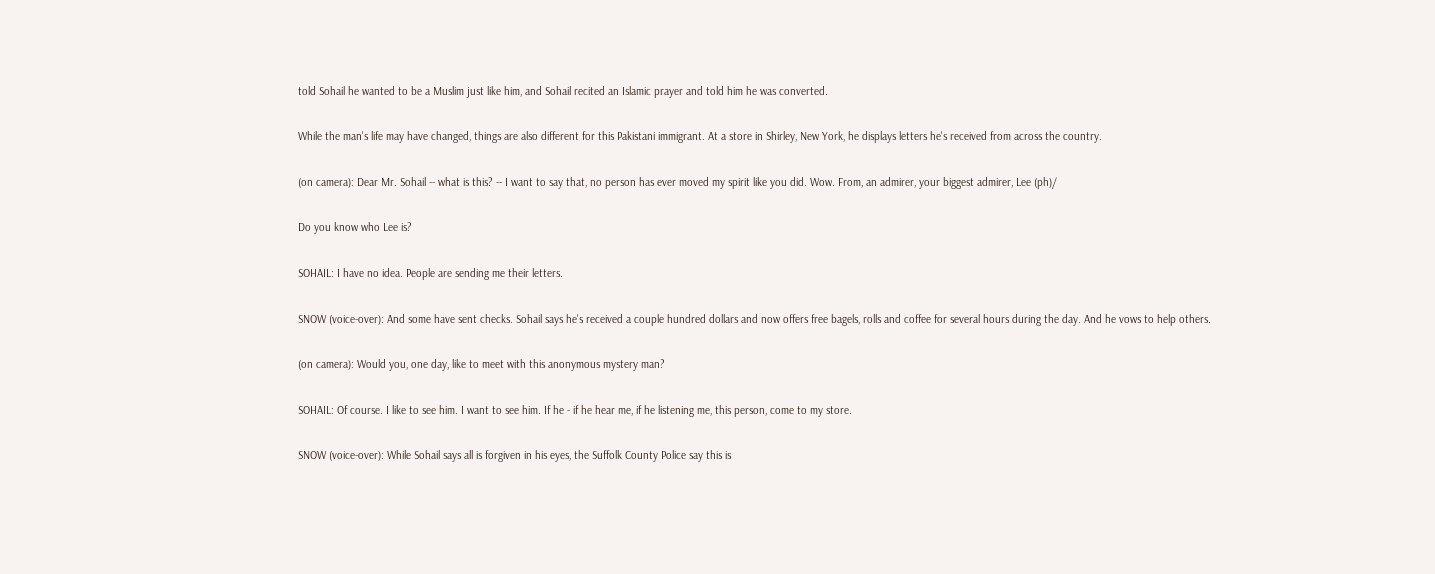told Sohail he wanted to be a Muslim just like him, and Sohail recited an Islamic prayer and told him he was converted.

While the man's life may have changed, things are also different for this Pakistani immigrant. At a store in Shirley, New York, he displays letters he's received from across the country.

(on camera): Dear Mr. Sohail -- what is this? -- I want to say that, no person has ever moved my spirit like you did. Wow. From, an admirer, your biggest admirer, Lee (ph)/

Do you know who Lee is?

SOHAIL: I have no idea. People are sending me their letters.

SNOW (voice-over): And some have sent checks. Sohail says he's received a couple hundred dollars and now offers free bagels, rolls and coffee for several hours during the day. And he vows to help others.

(on camera): Would you, one day, like to meet with this anonymous mystery man?

SOHAIL: Of course. I like to see him. I want to see him. If he - if he hear me, if he listening me, this person, come to my store.

SNOW (voice-over): While Sohail says all is forgiven in his eyes, the Suffolk County Police say this is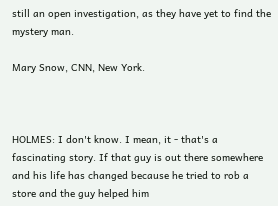still an open investigation, as they have yet to find the mystery man.

Mary Snow, CNN, New York.



HOLMES: I don't know. I mean, it - that's a fascinating story. If that guy is out there somewhere and his life has changed because he tried to rob a store and the guy helped him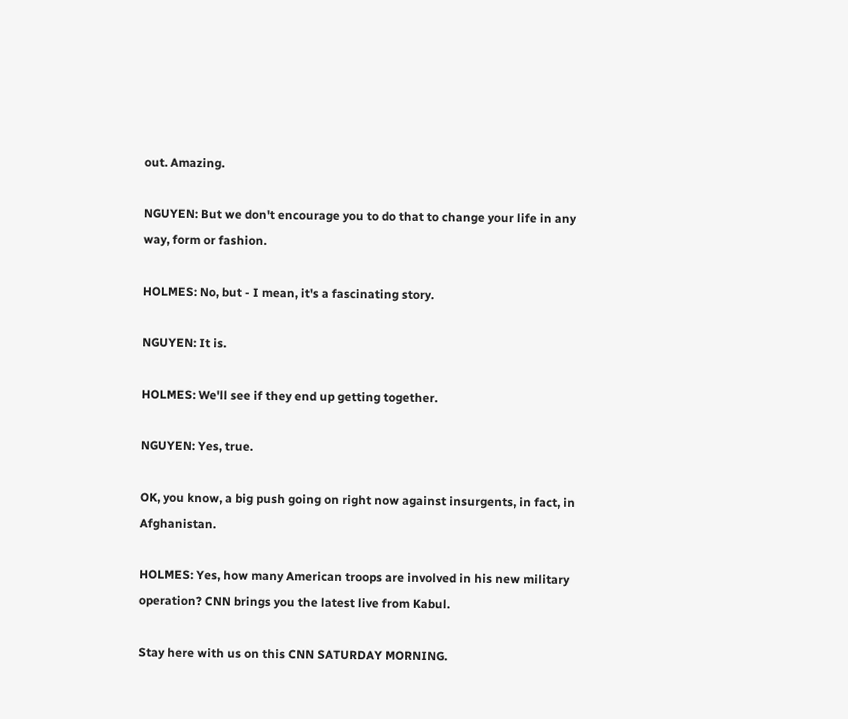out. Amazing.

NGUYEN: But we don't encourage you to do that to change your life in any way, form or fashion.

HOLMES: No, but - I mean, it's a fascinating story.

NGUYEN: It is.

HOLMES: We'll see if they end up getting together.

NGUYEN: Yes, true.

OK, you know, a big push going on right now against insurgents, in fact, in Afghanistan.

HOLMES: Yes, how many American troops are involved in his new military operation? CNN brings you the latest live from Kabul.

Stay here with us on this CNN SATURDAY MORNING.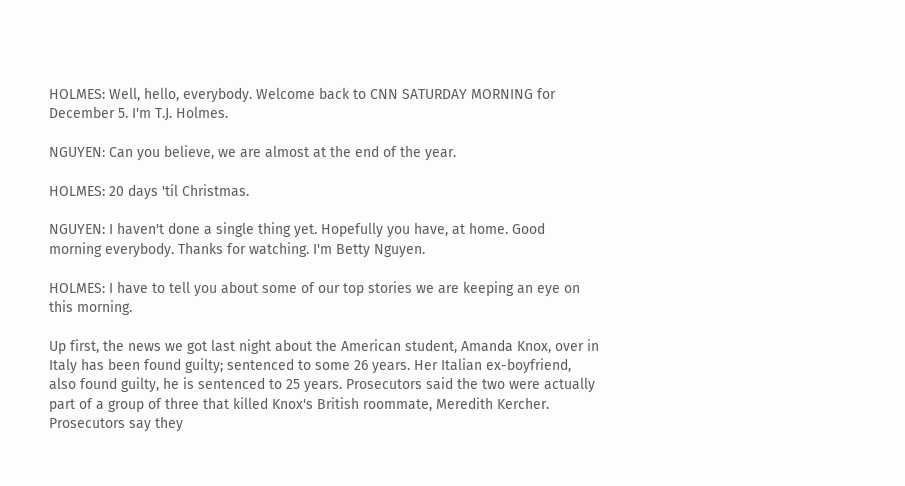HOLMES: Well, hello, everybody. Welcome back to CNN SATURDAY MORNING for December 5. I'm T.J. Holmes.

NGUYEN: Can you believe, we are almost at the end of the year.

HOLMES: 20 days 'til Christmas.

NGUYEN: I haven't done a single thing yet. Hopefully you have, at home. Good morning everybody. Thanks for watching. I'm Betty Nguyen.

HOLMES: I have to tell you about some of our top stories we are keeping an eye on this morning.

Up first, the news we got last night about the American student, Amanda Knox, over in Italy has been found guilty; sentenced to some 26 years. Her Italian ex-boyfriend, also found guilty, he is sentenced to 25 years. Prosecutors said the two were actually part of a group of three that killed Knox's British roommate, Meredith Kercher. Prosecutors say they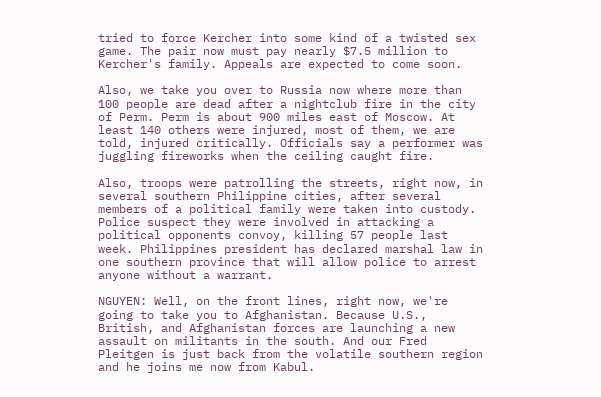tried to force Kercher into some kind of a twisted sex game. The pair now must pay nearly $7.5 million to Kercher's family. Appeals are expected to come soon.

Also, we take you over to Russia now where more than 100 people are dead after a nightclub fire in the city of Perm. Perm is about 900 miles east of Moscow. At least 140 others were injured, most of them, we are told, injured critically. Officials say a performer was juggling fireworks when the ceiling caught fire.

Also, troops were patrolling the streets, right now, in several southern Philippine cities, after several members of a political family were taken into custody. Police suspect they were involved in attacking a political opponents convoy, killing 57 people last week. Philippines president has declared marshal law in one southern province that will allow police to arrest anyone without a warrant.

NGUYEN: Well, on the front lines, right now, we're going to take you to Afghanistan. Because U.S., British, and Afghanistan forces are launching a new assault on militants in the south. And our Fred Pleitgen is just back from the volatile southern region and he joins me now from Kabul.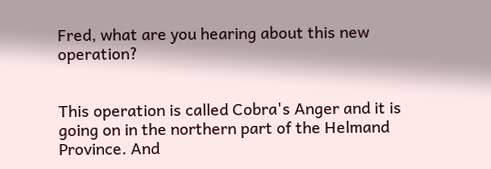Fred, what are you hearing about this new operation?


This operation is called Cobra's Anger and it is going on in the northern part of the Helmand Province. And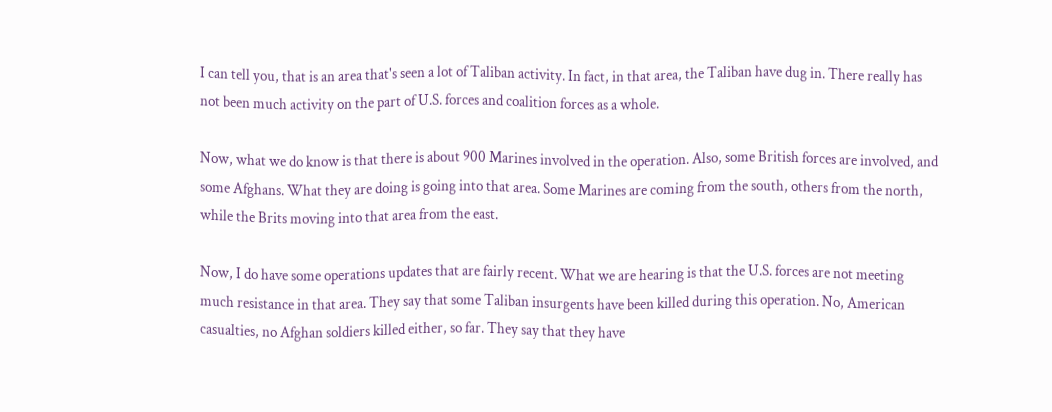I can tell you, that is an area that's seen a lot of Taliban activity. In fact, in that area, the Taliban have dug in. There really has not been much activity on the part of U.S. forces and coalition forces as a whole.

Now, what we do know is that there is about 900 Marines involved in the operation. Also, some British forces are involved, and some Afghans. What they are doing is going into that area. Some Marines are coming from the south, others from the north, while the Brits moving into that area from the east.

Now, I do have some operations updates that are fairly recent. What we are hearing is that the U.S. forces are not meeting much resistance in that area. They say that some Taliban insurgents have been killed during this operation. No, American casualties, no Afghan soldiers killed either, so far. They say that they have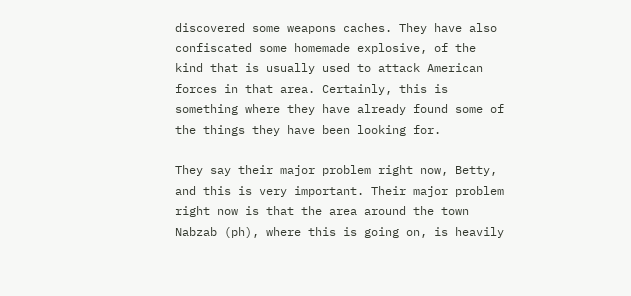discovered some weapons caches. They have also confiscated some homemade explosive, of the kind that is usually used to attack American forces in that area. Certainly, this is something where they have already found some of the things they have been looking for.

They say their major problem right now, Betty, and this is very important. Their major problem right now is that the area around the town Nabzab (ph), where this is going on, is heavily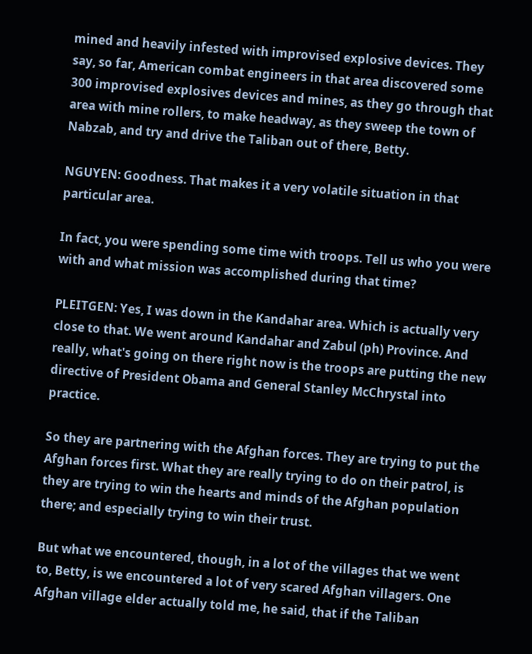mined and heavily infested with improvised explosive devices. They say, so far, American combat engineers in that area discovered some 300 improvised explosives devices and mines, as they go through that area with mine rollers, to make headway, as they sweep the town of Nabzab, and try and drive the Taliban out of there, Betty.

NGUYEN: Goodness. That makes it a very volatile situation in that particular area.

In fact, you were spending some time with troops. Tell us who you were with and what mission was accomplished during that time?

PLEITGEN: Yes, I was down in the Kandahar area. Which is actually very close to that. We went around Kandahar and Zabul (ph) Province. And really, what's going on there right now is the troops are putting the new directive of President Obama and General Stanley McChrystal into practice.

So they are partnering with the Afghan forces. They are trying to put the Afghan forces first. What they are really trying to do on their patrol, is they are trying to win the hearts and minds of the Afghan population there; and especially trying to win their trust.

But what we encountered, though, in a lot of the villages that we went to, Betty, is we encountered a lot of very scared Afghan villagers. One Afghan village elder actually told me, he said, that if the Taliban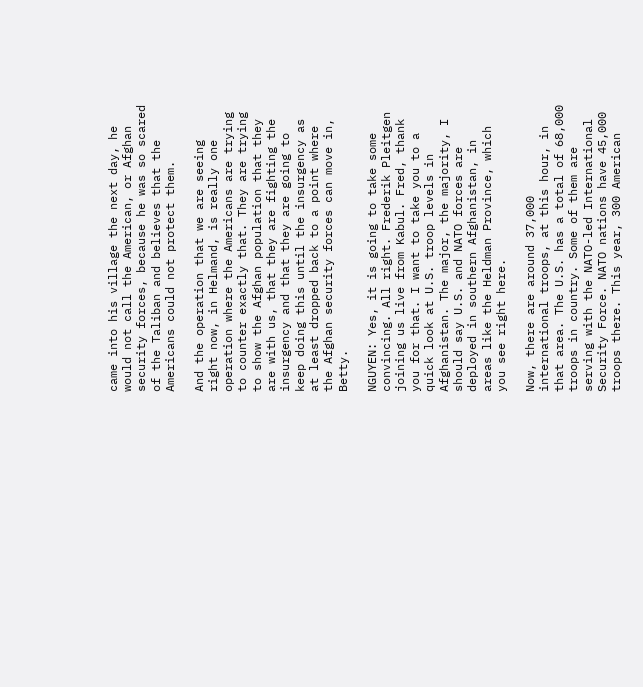came into his village the next day, he would not call the American, or Afghan security forces, because he was so scared of the Taliban and believes that the Americans could not protect them.

And the operation that we are seeing right now, in Helmand, is really one operation where the Americans are trying to counter exactly that. They are trying to show the Afghan population that they are with us, that they are fighting the insurgency and that they are going to keep doing this until the insurgency as at least dropped back to a point where the Afghan security forces can move in, Betty.

NGUYEN: Yes, it is going to take some convincing. All right. Frederik Pleitgen joining us live from Kabul. Fred, thank you for that. I want to take you to a quick look at U.S. troop levels in Afghanistan. The major, the majority, I should say U.S. and NATO forces are deployed in southern Afghanistan, in areas like the Heldman Province, which you see right here.

Now, there are around 37,000 international troops, at this hour, in that area. The U.S. has a total of 68,000 troops in country. Some of them are serving with the NATO-led International Security Force. NATO nations have 45,000 troops there. This year, 300 American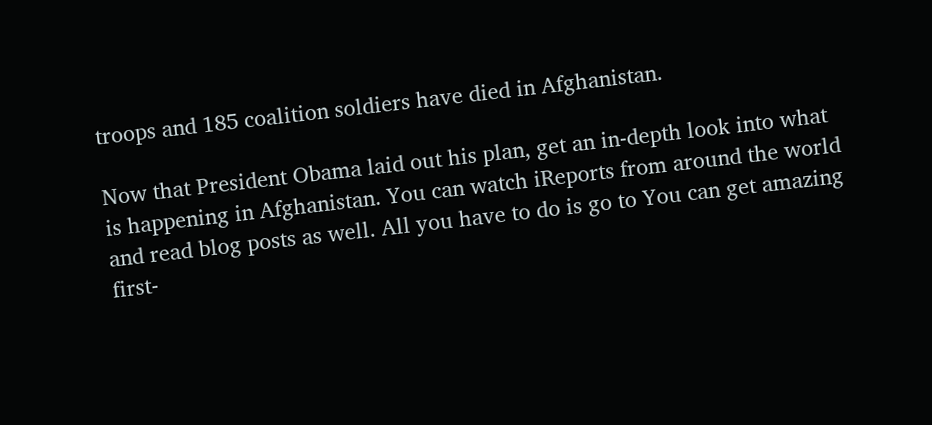troops and 185 coalition soldiers have died in Afghanistan.

Now that President Obama laid out his plan, get an in-depth look into what is happening in Afghanistan. You can watch iReports from around the world and read blog posts as well. All you have to do is go to You can get amazing first-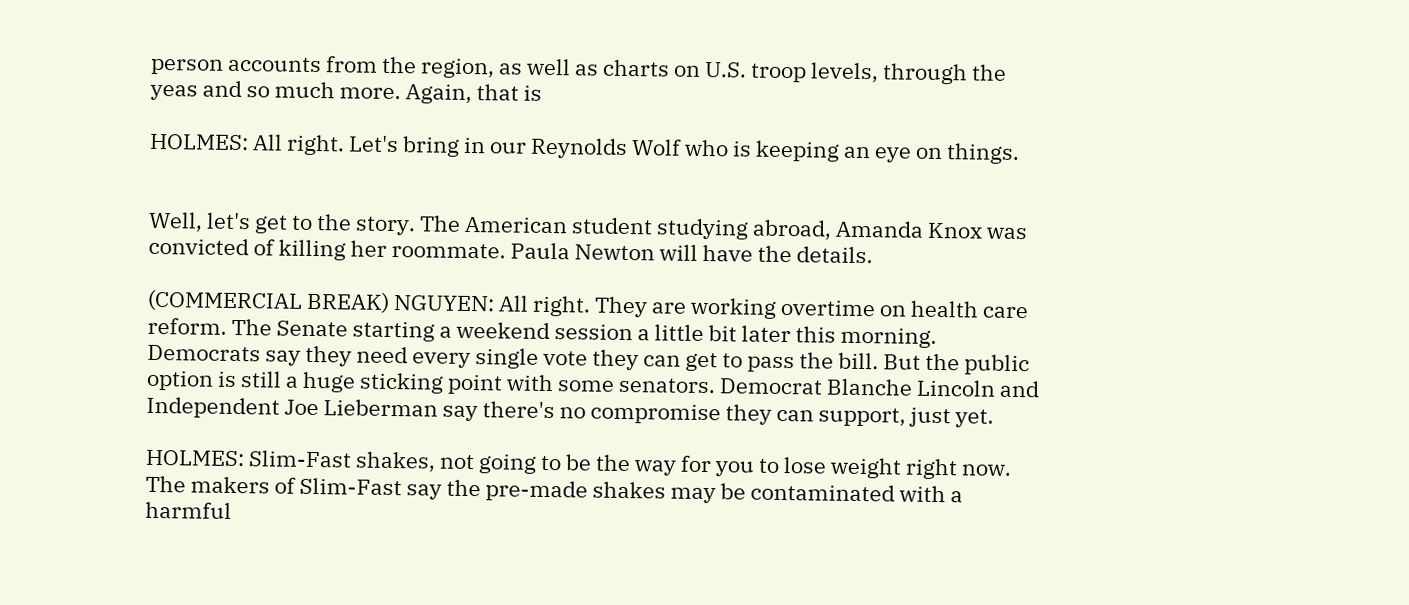person accounts from the region, as well as charts on U.S. troop levels, through the yeas and so much more. Again, that is

HOLMES: All right. Let's bring in our Reynolds Wolf who is keeping an eye on things.


Well, let's get to the story. The American student studying abroad, Amanda Knox was convicted of killing her roommate. Paula Newton will have the details.

(COMMERCIAL BREAK) NGUYEN: All right. They are working overtime on health care reform. The Senate starting a weekend session a little bit later this morning. Democrats say they need every single vote they can get to pass the bill. But the public option is still a huge sticking point with some senators. Democrat Blanche Lincoln and Independent Joe Lieberman say there's no compromise they can support, just yet.

HOLMES: Slim-Fast shakes, not going to be the way for you to lose weight right now. The makers of Slim-Fast say the pre-made shakes may be contaminated with a harmful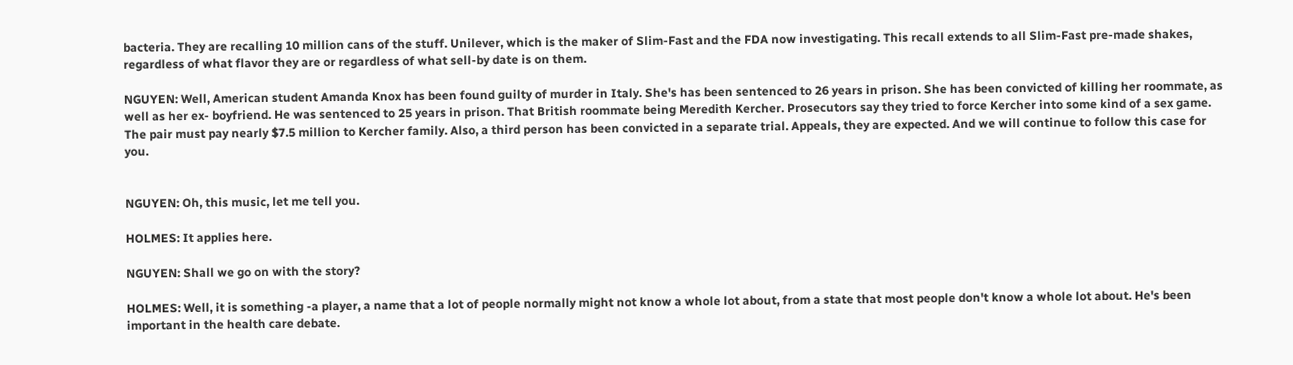bacteria. They are recalling 10 million cans of the stuff. Unilever, which is the maker of Slim-Fast and the FDA now investigating. This recall extends to all Slim-Fast pre-made shakes, regardless of what flavor they are or regardless of what sell-by date is on them.

NGUYEN: Well, American student Amanda Knox has been found guilty of murder in Italy. She's has been sentenced to 26 years in prison. She has been convicted of killing her roommate, as well as her ex- boyfriend. He was sentenced to 25 years in prison. That British roommate being Meredith Kercher. Prosecutors say they tried to force Kercher into some kind of a sex game. The pair must pay nearly $7.5 million to Kercher family. Also, a third person has been convicted in a separate trial. Appeals, they are expected. And we will continue to follow this case for you.


NGUYEN: Oh, this music, let me tell you.

HOLMES: It applies here.

NGUYEN: Shall we go on with the story?

HOLMES: Well, it is something -a player, a name that a lot of people normally might not know a whole lot about, from a state that most people don't know a whole lot about. He's been important in the health care debate.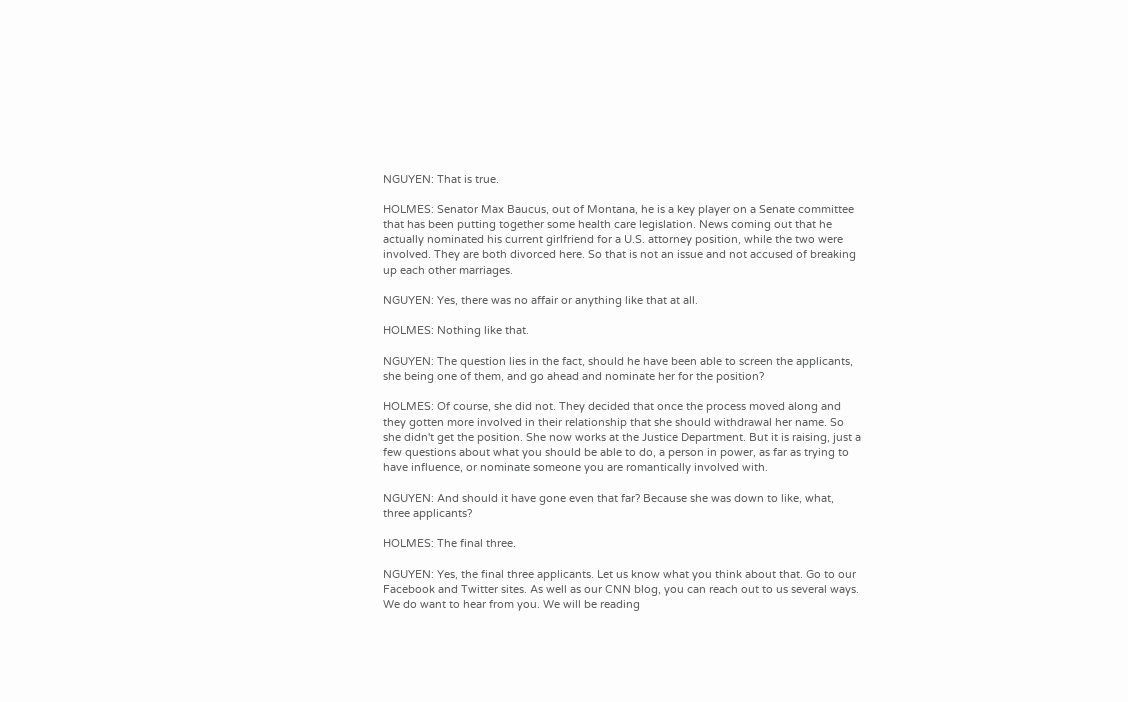NGUYEN: That is true.

HOLMES: Senator Max Baucus, out of Montana, he is a key player on a Senate committee that has been putting together some health care legislation. News coming out that he actually nominated his current girlfriend for a U.S. attorney position, while the two were involved. They are both divorced here. So that is not an issue and not accused of breaking up each other marriages.

NGUYEN: Yes, there was no affair or anything like that at all.

HOLMES: Nothing like that.

NGUYEN: The question lies in the fact, should he have been able to screen the applicants, she being one of them, and go ahead and nominate her for the position?

HOLMES: Of course, she did not. They decided that once the process moved along and they gotten more involved in their relationship that she should withdrawal her name. So she didn't get the position. She now works at the Justice Department. But it is raising, just a few questions about what you should be able to do, a person in power, as far as trying to have influence, or nominate someone you are romantically involved with.

NGUYEN: And should it have gone even that far? Because she was down to like, what, three applicants?

HOLMES: The final three.

NGUYEN: Yes, the final three applicants. Let us know what you think about that. Go to our Facebook and Twitter sites. As well as our CNN blog, you can reach out to us several ways. We do want to hear from you. We will be reading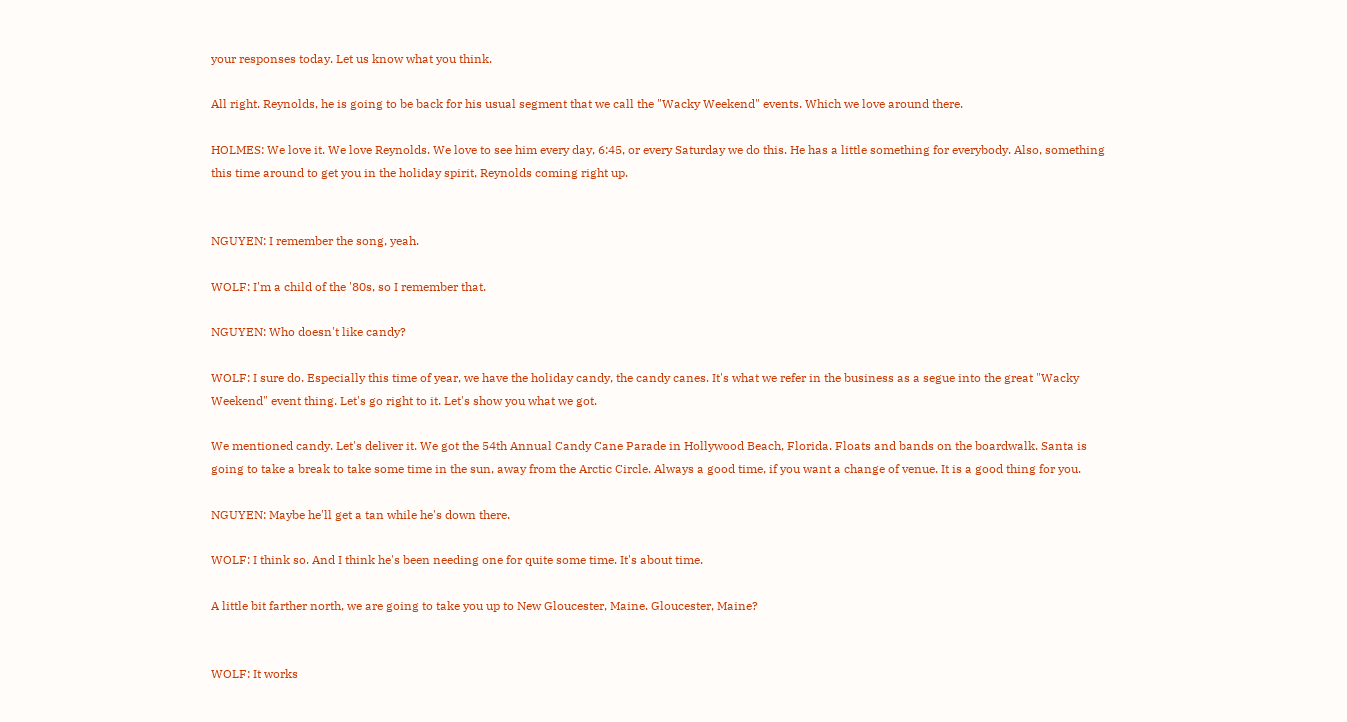your responses today. Let us know what you think.

All right. Reynolds, he is going to be back for his usual segment that we call the "Wacky Weekend" events. Which we love around there.

HOLMES: We love it. We love Reynolds. We love to see him every day, 6:45, or every Saturday we do this. He has a little something for everybody. Also, something this time around to get you in the holiday spirit, Reynolds coming right up.


NGUYEN: I remember the song, yeah.

WOLF: I'm a child of the '80s, so I remember that.

NGUYEN: Who doesn't like candy?

WOLF: I sure do. Especially this time of year, we have the holiday candy, the candy canes. It's what we refer in the business as a segue into the great "Wacky Weekend" event thing. Let's go right to it. Let's show you what we got.

We mentioned candy. Let's deliver it. We got the 54th Annual Candy Cane Parade in Hollywood Beach, Florida. Floats and bands on the boardwalk. Santa is going to take a break to take some time in the sun, away from the Arctic Circle. Always a good time, if you want a change of venue. It is a good thing for you.

NGUYEN: Maybe he'll get a tan while he's down there.

WOLF: I think so. And I think he's been needing one for quite some time. It's about time.

A little bit farther north, we are going to take you up to New Gloucester, Maine. Gloucester, Maine?


WOLF: It works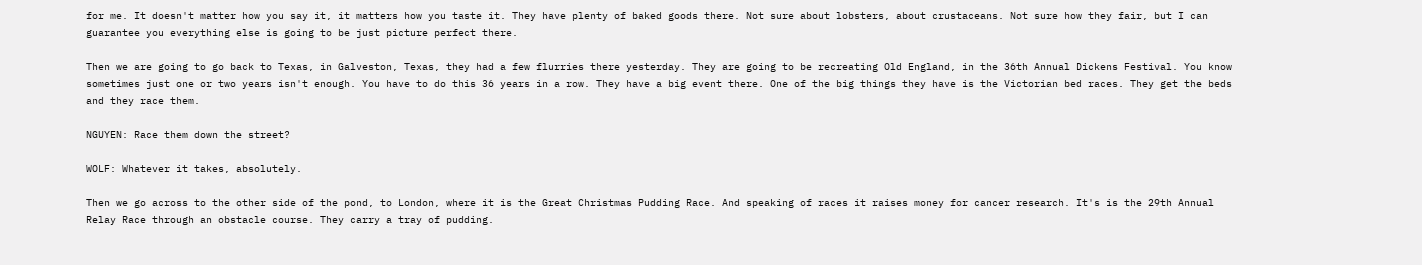for me. It doesn't matter how you say it, it matters how you taste it. They have plenty of baked goods there. Not sure about lobsters, about crustaceans. Not sure how they fair, but I can guarantee you everything else is going to be just picture perfect there.

Then we are going to go back to Texas, in Galveston, Texas, they had a few flurries there yesterday. They are going to be recreating Old England, in the 36th Annual Dickens Festival. You know sometimes just one or two years isn't enough. You have to do this 36 years in a row. They have a big event there. One of the big things they have is the Victorian bed races. They get the beds and they race them.

NGUYEN: Race them down the street?

WOLF: Whatever it takes, absolutely.

Then we go across to the other side of the pond, to London, where it is the Great Christmas Pudding Race. And speaking of races it raises money for cancer research. It's is the 29th Annual Relay Race through an obstacle course. They carry a tray of pudding.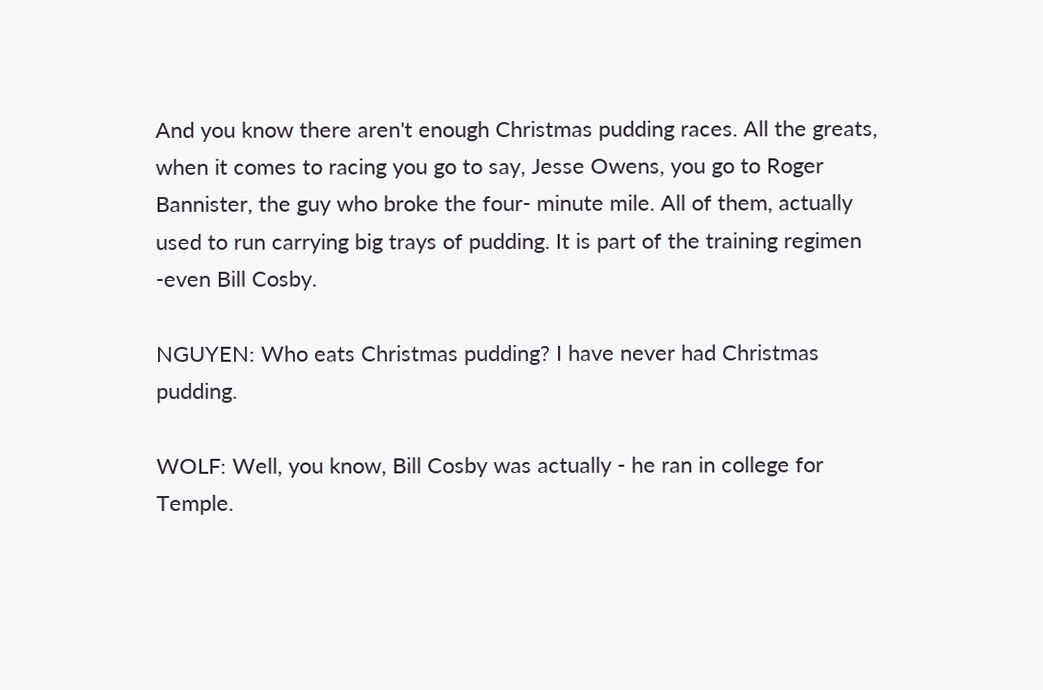And you know there aren't enough Christmas pudding races. All the greats, when it comes to racing you go to say, Jesse Owens, you go to Roger Bannister, the guy who broke the four- minute mile. All of them, actually used to run carrying big trays of pudding. It is part of the training regimen -even Bill Cosby.

NGUYEN: Who eats Christmas pudding? I have never had Christmas pudding.

WOLF: Well, you know, Bill Cosby was actually - he ran in college for Temple.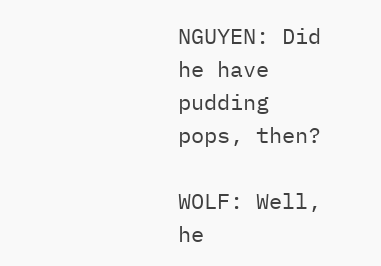NGUYEN: Did he have pudding pops, then?

WOLF: Well, he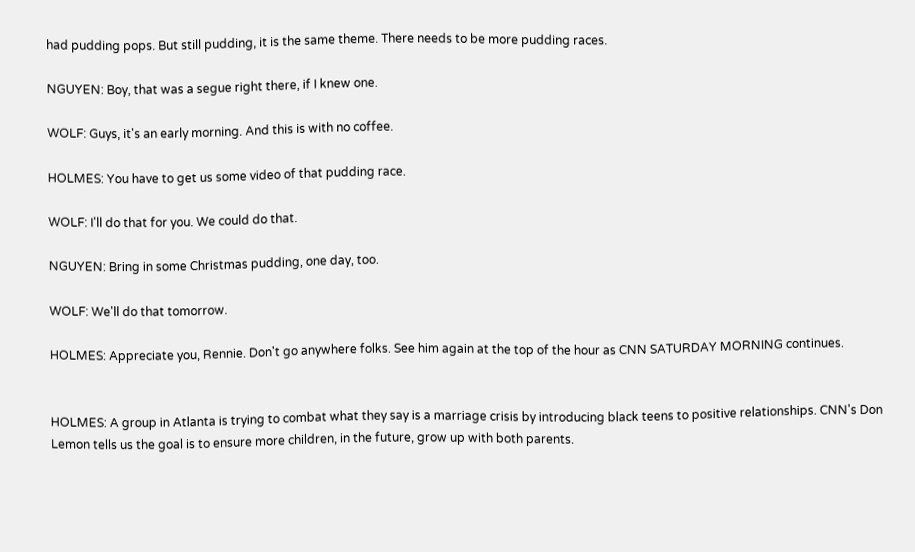had pudding pops. But still pudding, it is the same theme. There needs to be more pudding races.

NGUYEN: Boy, that was a segue right there, if I knew one.

WOLF: Guys, it's an early morning. And this is with no coffee.

HOLMES: You have to get us some video of that pudding race.

WOLF: I'll do that for you. We could do that.

NGUYEN: Bring in some Christmas pudding, one day, too.

WOLF: We'll do that tomorrow.

HOLMES: Appreciate you, Rennie. Don't go anywhere folks. See him again at the top of the hour as CNN SATURDAY MORNING continues.


HOLMES: A group in Atlanta is trying to combat what they say is a marriage crisis by introducing black teens to positive relationships. CNN's Don Lemon tells us the goal is to ensure more children, in the future, grow up with both parents.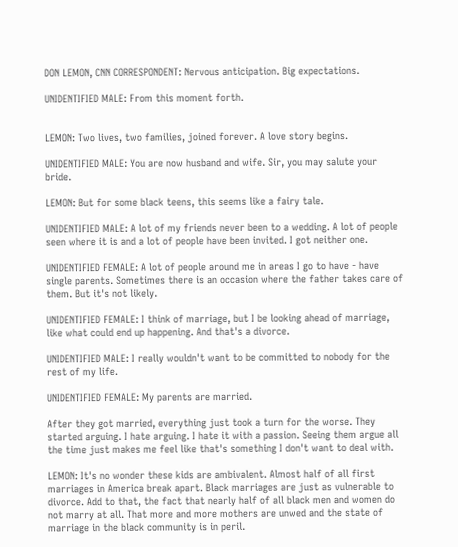DON LEMON, CNN CORRESPONDENT: Nervous anticipation. Big expectations.

UNIDENTIFIED MALE: From this moment forth.


LEMON: Two lives, two families, joined forever. A love story begins.

UNIDENTIFIED MALE: You are now husband and wife. Sir, you may salute your bride.

LEMON: But for some black teens, this seems like a fairy tale.

UNIDENTIFIED MALE: A lot of my friends never been to a wedding. A lot of people seen where it is and a lot of people have been invited. I got neither one.

UNIDENTIFIED FEMALE: A lot of people around me in areas I go to have - have single parents. Sometimes there is an occasion where the father takes care of them. But it's not likely.

UNIDENTIFIED FEMALE: I think of marriage, but I be looking ahead of marriage, like what could end up happening. And that's a divorce.

UNIDENTIFIED MALE: I really wouldn't want to be committed to nobody for the rest of my life.

UNIDENTIFIED FEMALE: My parents are married.

After they got married, everything just took a turn for the worse. They started arguing. I hate arguing. I hate it with a passion. Seeing them argue all the time just makes me feel like that's something I don't want to deal with.

LEMON: It's no wonder these kids are ambivalent. Almost half of all first marriages in America break apart. Black marriages are just as vulnerable to divorce. Add to that, the fact that nearly half of all black men and women do not marry at all. That more and more mothers are unwed and the state of marriage in the black community is in peril.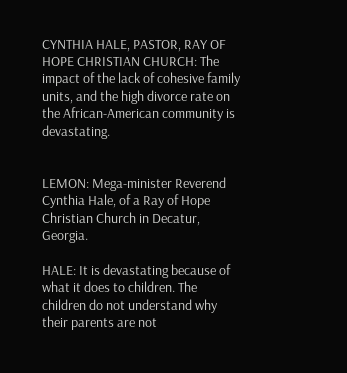CYNTHIA HALE, PASTOR, RAY OF HOPE CHRISTIAN CHURCH: The impact of the lack of cohesive family units, and the high divorce rate on the African-American community is devastating.


LEMON: Mega-minister Reverend Cynthia Hale, of a Ray of Hope Christian Church in Decatur, Georgia.

HALE: It is devastating because of what it does to children. The children do not understand why their parents are not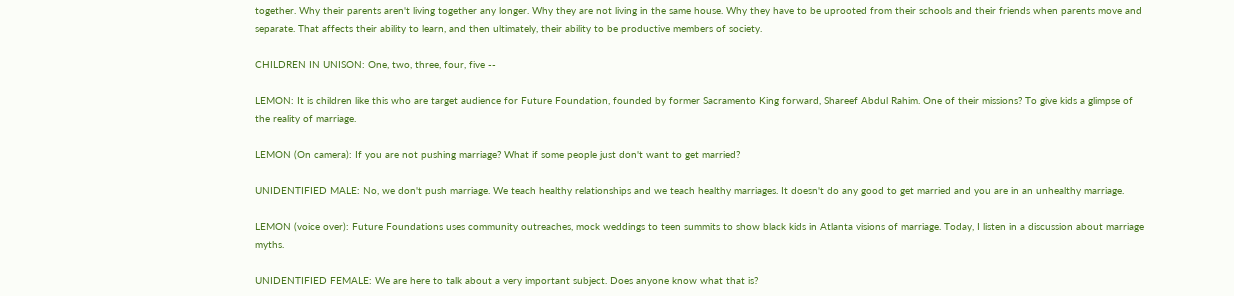together. Why their parents aren't living together any longer. Why they are not living in the same house. Why they have to be uprooted from their schools and their friends when parents move and separate. That affects their ability to learn, and then ultimately, their ability to be productive members of society.

CHILDREN IN UNISON: One, two, three, four, five --

LEMON: It is children like this who are target audience for Future Foundation, founded by former Sacramento King forward, Shareef Abdul Rahim. One of their missions? To give kids a glimpse of the reality of marriage.

LEMON (On camera): If you are not pushing marriage? What if some people just don't want to get married?

UNIDENTIFIED MALE: No, we don't push marriage. We teach healthy relationships and we teach healthy marriages. It doesn't do any good to get married and you are in an unhealthy marriage.

LEMON (voice over): Future Foundations uses community outreaches, mock weddings to teen summits to show black kids in Atlanta visions of marriage. Today, I listen in a discussion about marriage myths.

UNIDENTIFIED FEMALE: We are here to talk about a very important subject. Does anyone know what that is?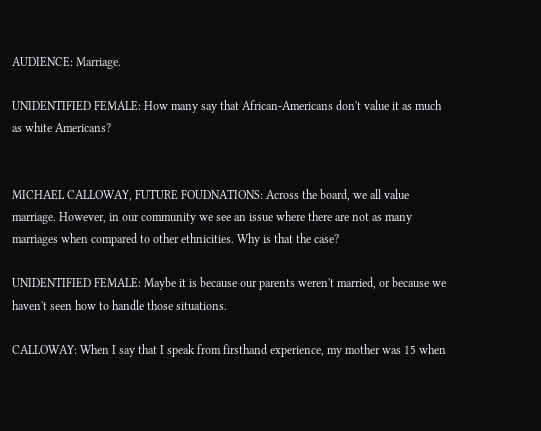AUDIENCE: Marriage.

UNIDENTIFIED FEMALE: How many say that African-Americans don't value it as much as white Americans?


MICHAEL CALLOWAY, FUTURE FOUDNATIONS: Across the board, we all value marriage. However, in our community we see an issue where there are not as many marriages when compared to other ethnicities. Why is that the case?

UNIDENTIFIED FEMALE: Maybe it is because our parents weren't married, or because we haven't seen how to handle those situations.

CALLOWAY: When I say that I speak from firsthand experience, my mother was 15 when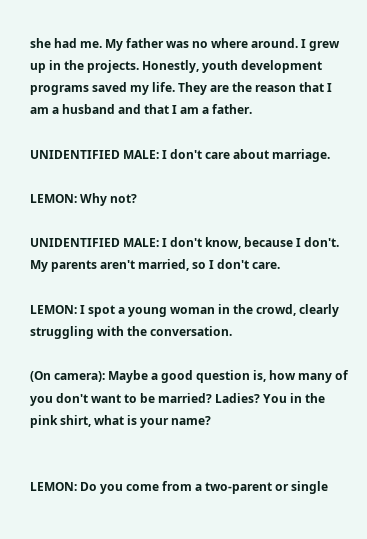she had me. My father was no where around. I grew up in the projects. Honestly, youth development programs saved my life. They are the reason that I am a husband and that I am a father.

UNIDENTIFIED MALE: I don't care about marriage.

LEMON: Why not?

UNIDENTIFIED MALE: I don't know, because I don't. My parents aren't married, so I don't care.

LEMON: I spot a young woman in the crowd, clearly struggling with the conversation.

(On camera): Maybe a good question is, how many of you don't want to be married? Ladies? You in the pink shirt, what is your name?


LEMON: Do you come from a two-parent or single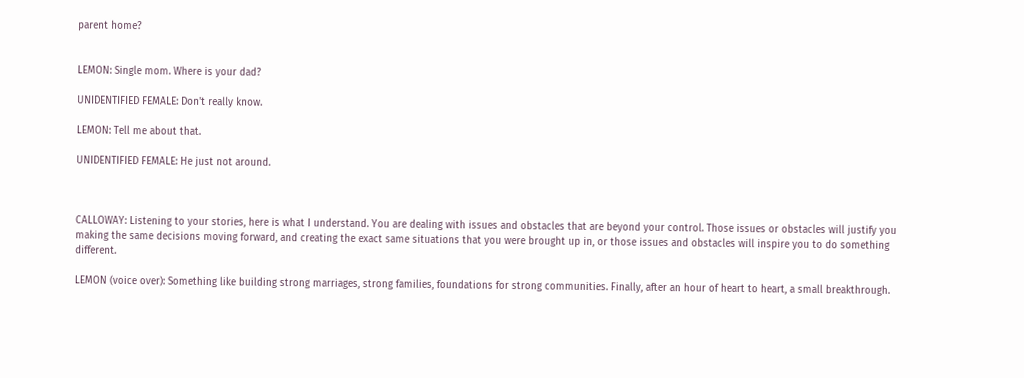parent home?


LEMON: Single mom. Where is your dad?

UNIDENTIFIED FEMALE: Don't really know.

LEMON: Tell me about that.

UNIDENTIFIED FEMALE: He just not around.



CALLOWAY: Listening to your stories, here is what I understand. You are dealing with issues and obstacles that are beyond your control. Those issues or obstacles will justify you making the same decisions moving forward, and creating the exact same situations that you were brought up in, or those issues and obstacles will inspire you to do something different.

LEMON (voice over): Something like building strong marriages, strong families, foundations for strong communities. Finally, after an hour of heart to heart, a small breakthrough.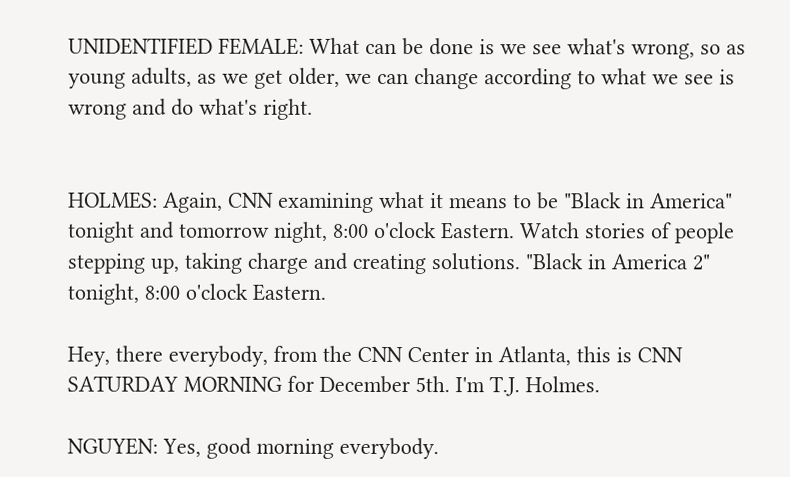UNIDENTIFIED FEMALE: What can be done is we see what's wrong, so as young adults, as we get older, we can change according to what we see is wrong and do what's right.


HOLMES: Again, CNN examining what it means to be "Black in America" tonight and tomorrow night, 8:00 o'clock Eastern. Watch stories of people stepping up, taking charge and creating solutions. "Black in America 2" tonight, 8:00 o'clock Eastern.

Hey, there everybody, from the CNN Center in Atlanta, this is CNN SATURDAY MORNING for December 5th. I'm T.J. Holmes.

NGUYEN: Yes, good morning everybody.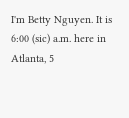I'm Betty Nguyen. It is 6:00 (sic) a.m. here in Atlanta, 5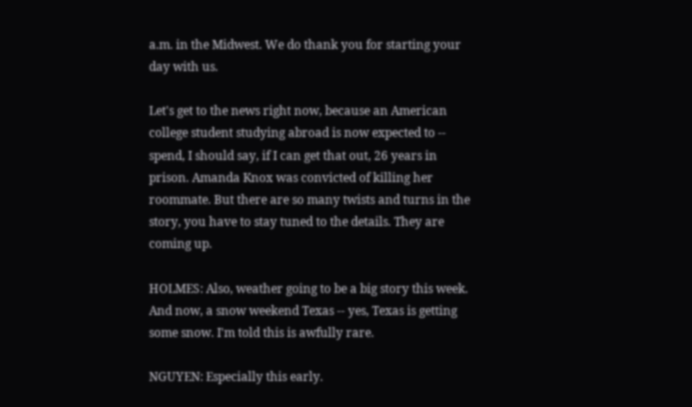a.m. in the Midwest. We do thank you for starting your day with us.

Let's get to the news right now, because an American college student studying abroad is now expected to -- spend, I should say, if I can get that out, 26 years in prison. Amanda Knox was convicted of killing her roommate. But there are so many twists and turns in the story, you have to stay tuned to the details. They are coming up.

HOLMES: Also, weather going to be a big story this week. And now, a snow weekend Texas -- yes, Texas is getting some snow. I'm told this is awfully rare.

NGUYEN: Especially this early.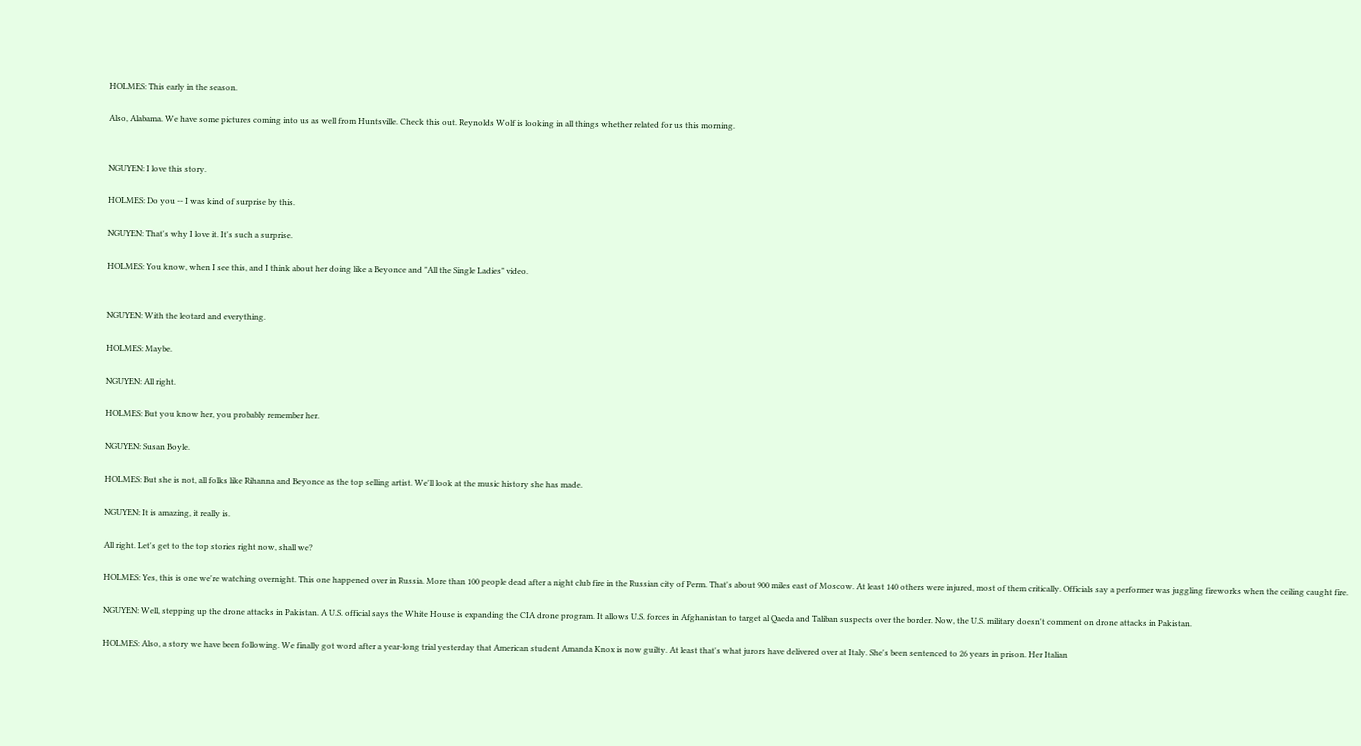HOLMES: This early in the season.

Also, Alabama. We have some pictures coming into us as well from Huntsville. Check this out. Reynolds Wolf is looking in all things whether related for us this morning.


NGUYEN: I love this story.

HOLMES: Do you -- I was kind of surprise by this.

NGUYEN: That's why I love it. It's such a surprise.

HOLMES: You know, when I see this, and I think about her doing like a Beyonce and "All the Single Ladies" video.


NGUYEN: With the leotard and everything.

HOLMES: Maybe.

NGUYEN: All right.

HOLMES: But you know her, you probably remember her.

NGUYEN: Susan Boyle.

HOLMES: But she is not, all folks like Rihanna and Beyonce as the top selling artist. We'll look at the music history she has made.

NGUYEN: It is amazing, it really is.

All right. Let's get to the top stories right now, shall we?

HOLMES: Yes, this is one we're watching overnight. This one happened over in Russia. More than 100 people dead after a night club fire in the Russian city of Perm. That's about 900 miles east of Moscow. At least 140 others were injured, most of them critically. Officials say a performer was juggling fireworks when the ceiling caught fire.

NGUYEN: Well, stepping up the drone attacks in Pakistan. A U.S. official says the White House is expanding the CIA drone program. It allows U.S. forces in Afghanistan to target al Qaeda and Taliban suspects over the border. Now, the U.S. military doesn't comment on drone attacks in Pakistan.

HOLMES: Also, a story we have been following. We finally got word after a year-long trial yesterday that American student Amanda Knox is now guilty. At least that's what jurors have delivered over at Italy. She's been sentenced to 26 years in prison. Her Italian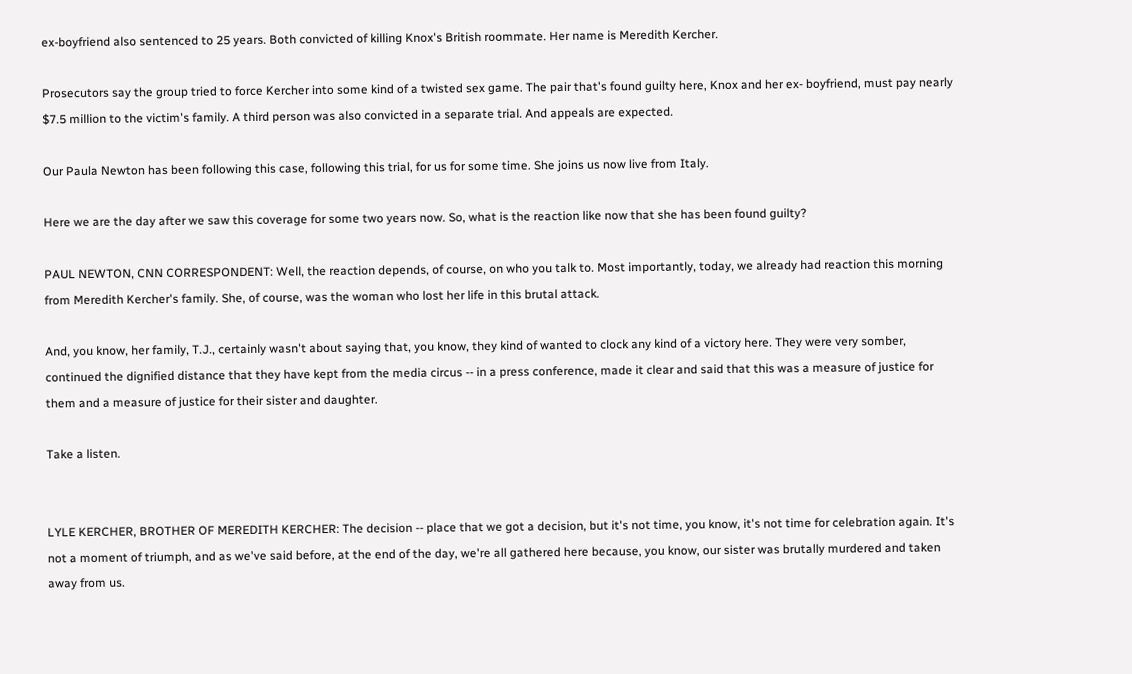ex-boyfriend also sentenced to 25 years. Both convicted of killing Knox's British roommate. Her name is Meredith Kercher.

Prosecutors say the group tried to force Kercher into some kind of a twisted sex game. The pair that's found guilty here, Knox and her ex- boyfriend, must pay nearly $7.5 million to the victim's family. A third person was also convicted in a separate trial. And appeals are expected.

Our Paula Newton has been following this case, following this trial, for us for some time. She joins us now live from Italy.

Here we are the day after we saw this coverage for some two years now. So, what is the reaction like now that she has been found guilty?

PAUL NEWTON, CNN CORRESPONDENT: Well, the reaction depends, of course, on who you talk to. Most importantly, today, we already had reaction this morning from Meredith Kercher's family. She, of course, was the woman who lost her life in this brutal attack.

And, you know, her family, T.J., certainly wasn't about saying that, you know, they kind of wanted to clock any kind of a victory here. They were very somber, continued the dignified distance that they have kept from the media circus -- in a press conference, made it clear and said that this was a measure of justice for them and a measure of justice for their sister and daughter.

Take a listen.


LYLE KERCHER, BROTHER OF MEREDITH KERCHER: The decision -- place that we got a decision, but it's not time, you know, it's not time for celebration again. It's not a moment of triumph, and as we've said before, at the end of the day, we're all gathered here because, you know, our sister was brutally murdered and taken away from us.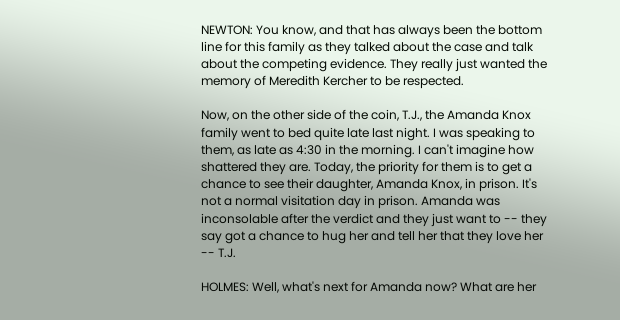NEWTON: You know, and that has always been the bottom line for this family as they talked about the case and talk about the competing evidence. They really just wanted the memory of Meredith Kercher to be respected.

Now, on the other side of the coin, T.J., the Amanda Knox family went to bed quite late last night. I was speaking to them, as late as 4:30 in the morning. I can't imagine how shattered they are. Today, the priority for them is to get a chance to see their daughter, Amanda Knox, in prison. It's not a normal visitation day in prison. Amanda was inconsolable after the verdict and they just want to -- they say got a chance to hug her and tell her that they love her -- T.J.

HOLMES: Well, what's next for Amanda now? What are her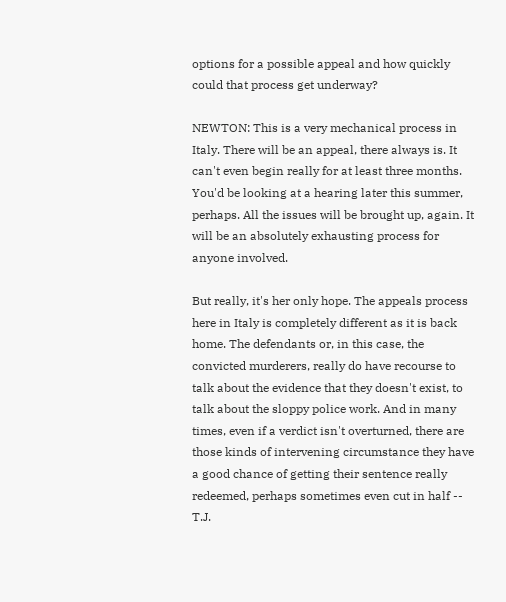options for a possible appeal and how quickly could that process get underway?

NEWTON: This is a very mechanical process in Italy. There will be an appeal, there always is. It can't even begin really for at least three months. You'd be looking at a hearing later this summer, perhaps. All the issues will be brought up, again. It will be an absolutely exhausting process for anyone involved.

But really, it's her only hope. The appeals process here in Italy is completely different as it is back home. The defendants or, in this case, the convicted murderers, really do have recourse to talk about the evidence that they doesn't exist, to talk about the sloppy police work. And in many times, even if a verdict isn't overturned, there are those kinds of intervening circumstance they have a good chance of getting their sentence really redeemed, perhaps sometimes even cut in half -- T.J.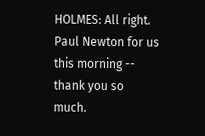HOLMES: All right. Paul Newton for us this morning -- thank you so much.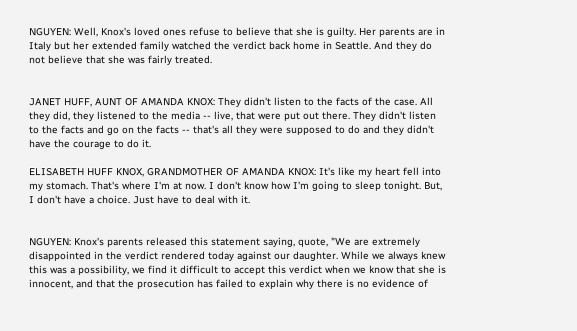NGUYEN: Well, Knox's loved ones refuse to believe that she is guilty. Her parents are in Italy but her extended family watched the verdict back home in Seattle. And they do not believe that she was fairly treated.


JANET HUFF, AUNT OF AMANDA KNOX: They didn't listen to the facts of the case. All they did, they listened to the media -- live, that were put out there. They didn't listen to the facts and go on the facts -- that's all they were supposed to do and they didn't have the courage to do it.

ELISABETH HUFF KNOX, GRANDMOTHER OF AMANDA KNOX: It's like my heart fell into my stomach. That's where I'm at now. I don't know how I'm going to sleep tonight. But, I don't have a choice. Just have to deal with it.


NGUYEN: Knox's parents released this statement saying, quote, "We are extremely disappointed in the verdict rendered today against our daughter. While we always knew this was a possibility, we find it difficult to accept this verdict when we know that she is innocent, and that the prosecution has failed to explain why there is no evidence of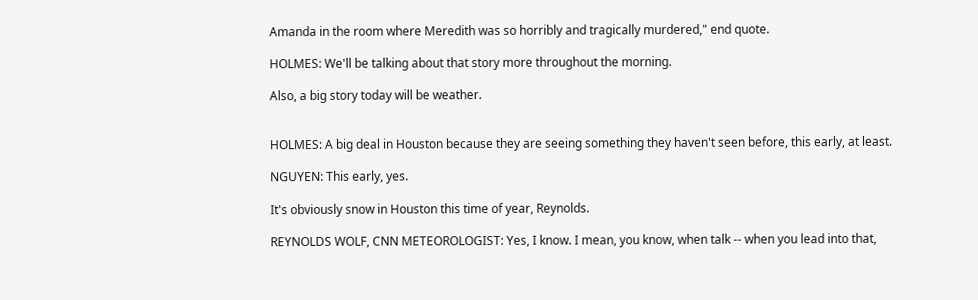Amanda in the room where Meredith was so horribly and tragically murdered," end quote.

HOLMES: We'll be talking about that story more throughout the morning.

Also, a big story today will be weather.


HOLMES: A big deal in Houston because they are seeing something they haven't seen before, this early, at least.

NGUYEN: This early, yes.

It's obviously snow in Houston this time of year, Reynolds.

REYNOLDS WOLF, CNN METEOROLOGIST: Yes, I know. I mean, you know, when talk -- when you lead into that,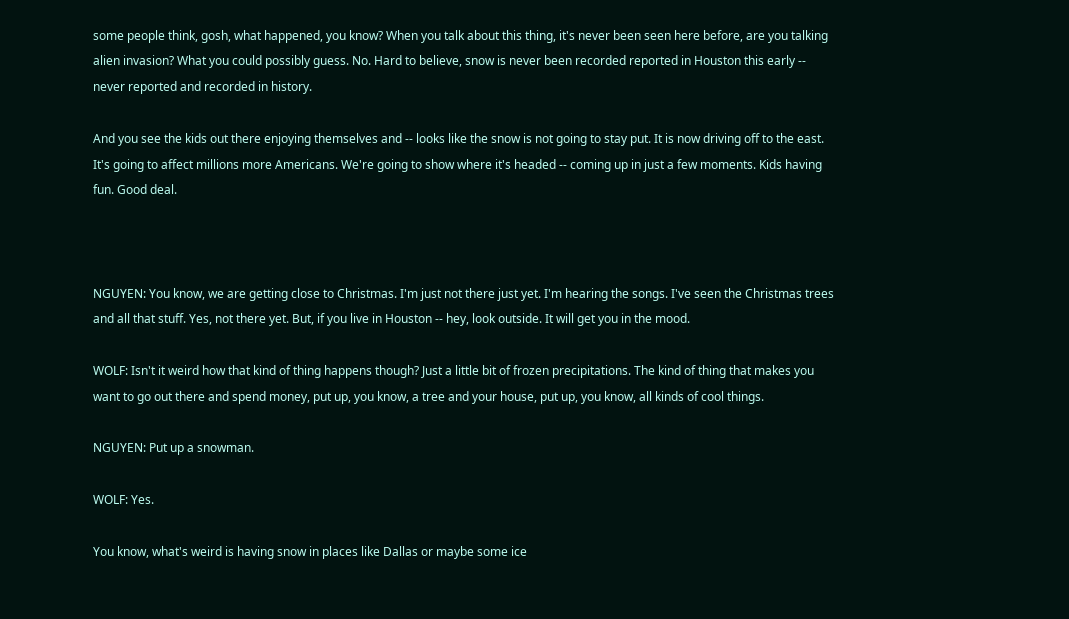some people think, gosh, what happened, you know? When you talk about this thing, it's never been seen here before, are you talking alien invasion? What you could possibly guess. No. Hard to believe, snow is never been recorded reported in Houston this early -- never reported and recorded in history.

And you see the kids out there enjoying themselves and -- looks like the snow is not going to stay put. It is now driving off to the east. It's going to affect millions more Americans. We're going to show where it's headed -- coming up in just a few moments. Kids having fun. Good deal.



NGUYEN: You know, we are getting close to Christmas. I'm just not there just yet. I'm hearing the songs. I've seen the Christmas trees and all that stuff. Yes, not there yet. But, if you live in Houston -- hey, look outside. It will get you in the mood.

WOLF: Isn't it weird how that kind of thing happens though? Just a little bit of frozen precipitations. The kind of thing that makes you want to go out there and spend money, put up, you know, a tree and your house, put up, you know, all kinds of cool things.

NGUYEN: Put up a snowman.

WOLF: Yes.

You know, what's weird is having snow in places like Dallas or maybe some ice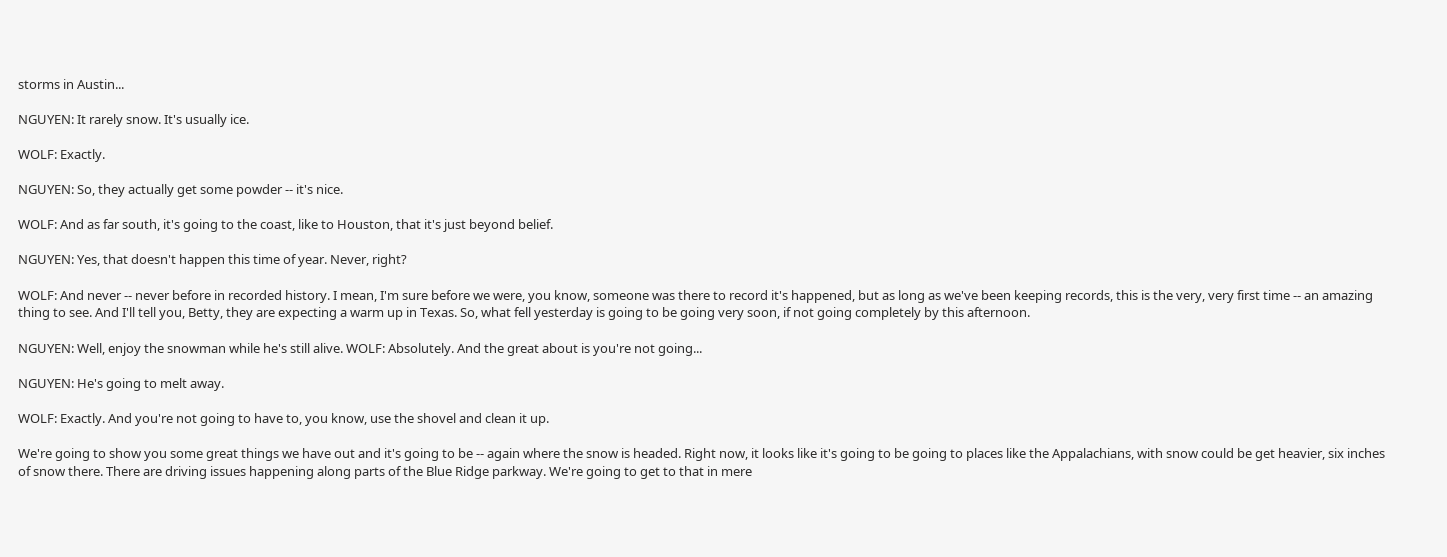storms in Austin...

NGUYEN: It rarely snow. It's usually ice.

WOLF: Exactly.

NGUYEN: So, they actually get some powder -- it's nice.

WOLF: And as far south, it's going to the coast, like to Houston, that it's just beyond belief.

NGUYEN: Yes, that doesn't happen this time of year. Never, right?

WOLF: And never -- never before in recorded history. I mean, I'm sure before we were, you know, someone was there to record it's happened, but as long as we've been keeping records, this is the very, very first time -- an amazing thing to see. And I'll tell you, Betty, they are expecting a warm up in Texas. So, what fell yesterday is going to be going very soon, if not going completely by this afternoon.

NGUYEN: Well, enjoy the snowman while he's still alive. WOLF: Absolutely. And the great about is you're not going...

NGUYEN: He's going to melt away.

WOLF: Exactly. And you're not going to have to, you know, use the shovel and clean it up.

We're going to show you some great things we have out and it's going to be -- again where the snow is headed. Right now, it looks like it's going to be going to places like the Appalachians, with snow could be get heavier, six inches of snow there. There are driving issues happening along parts of the Blue Ridge parkway. We're going to get to that in mere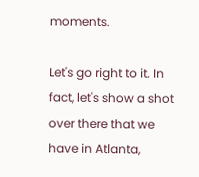moments.

Let's go right to it. In fact, let's show a shot over there that we have in Atlanta,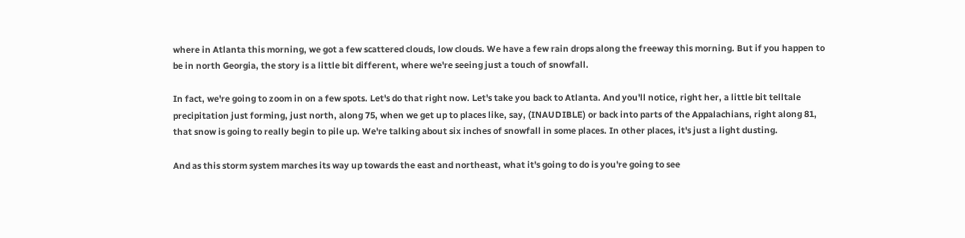where in Atlanta this morning, we got a few scattered clouds, low clouds. We have a few rain drops along the freeway this morning. But if you happen to be in north Georgia, the story is a little bit different, where we're seeing just a touch of snowfall.

In fact, we're going to zoom in on a few spots. Let's do that right now. Let's take you back to Atlanta. And you'll notice, right her, a little bit telltale precipitation just forming, just north, along 75, when we get up to places like, say, (INAUDIBLE) or back into parts of the Appalachians, right along 81, that snow is going to really begin to pile up. We're talking about six inches of snowfall in some places. In other places, it's just a light dusting.

And as this storm system marches its way up towards the east and northeast, what it's going to do is you're going to see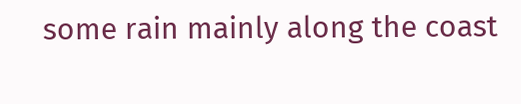some rain mainly along the coast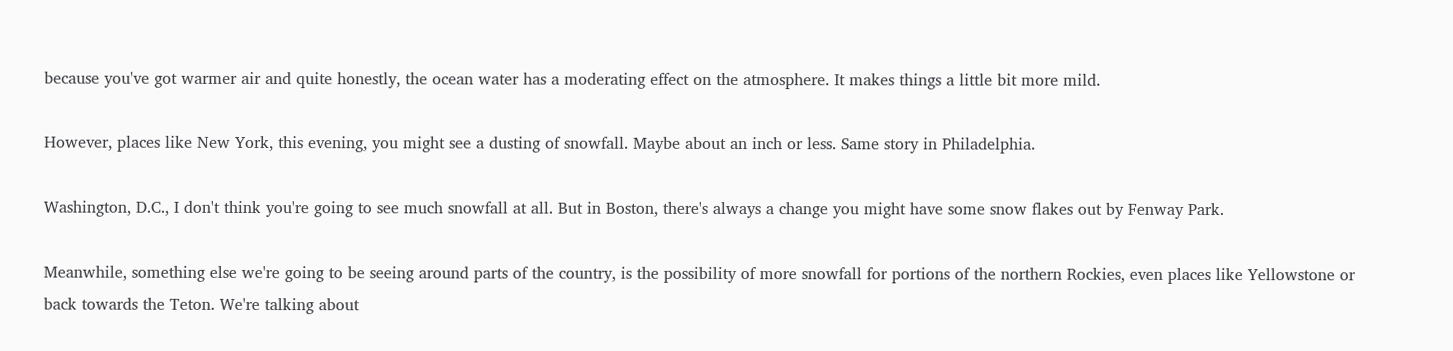because you've got warmer air and quite honestly, the ocean water has a moderating effect on the atmosphere. It makes things a little bit more mild.

However, places like New York, this evening, you might see a dusting of snowfall. Maybe about an inch or less. Same story in Philadelphia.

Washington, D.C., I don't think you're going to see much snowfall at all. But in Boston, there's always a change you might have some snow flakes out by Fenway Park.

Meanwhile, something else we're going to be seeing around parts of the country, is the possibility of more snowfall for portions of the northern Rockies, even places like Yellowstone or back towards the Teton. We're talking about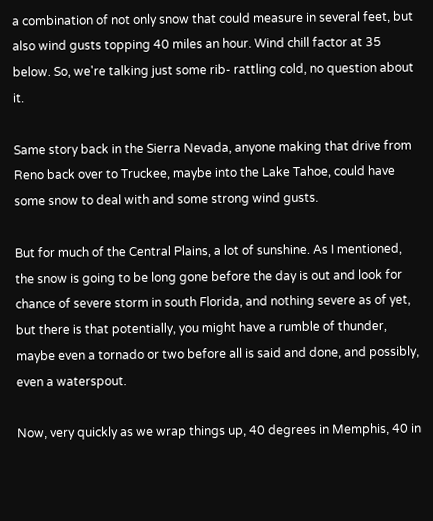a combination of not only snow that could measure in several feet, but also wind gusts topping 40 miles an hour. Wind chill factor at 35 below. So, we're talking just some rib- rattling cold, no question about it.

Same story back in the Sierra Nevada, anyone making that drive from Reno back over to Truckee, maybe into the Lake Tahoe, could have some snow to deal with and some strong wind gusts.

But for much of the Central Plains, a lot of sunshine. As I mentioned, the snow is going to be long gone before the day is out and look for chance of severe storm in south Florida, and nothing severe as of yet, but there is that potentially, you might have a rumble of thunder, maybe even a tornado or two before all is said and done, and possibly, even a waterspout.

Now, very quickly as we wrap things up, 40 degrees in Memphis, 40 in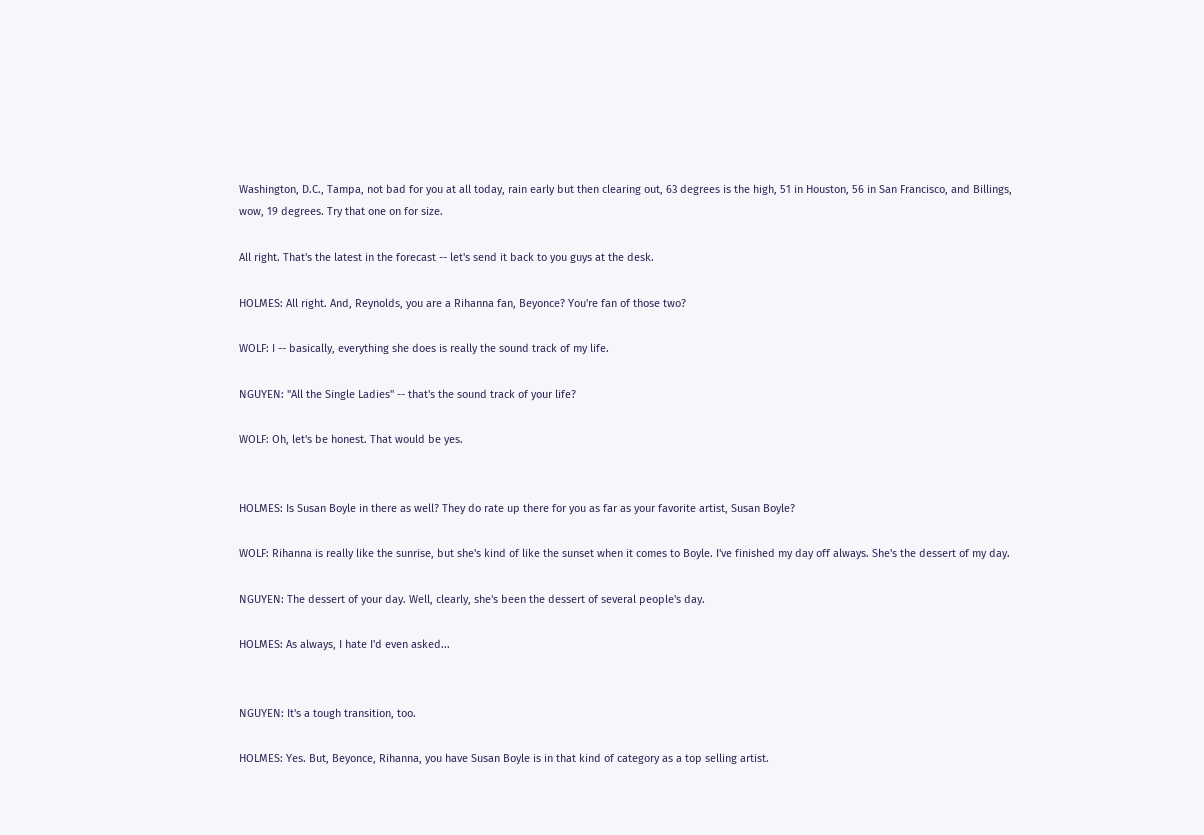Washington, D.C., Tampa, not bad for you at all today, rain early but then clearing out, 63 degrees is the high, 51 in Houston, 56 in San Francisco, and Billings, wow, 19 degrees. Try that one on for size.

All right. That's the latest in the forecast -- let's send it back to you guys at the desk.

HOLMES: All right. And, Reynolds, you are a Rihanna fan, Beyonce? You're fan of those two?

WOLF: I -- basically, everything she does is really the sound track of my life.

NGUYEN: "All the Single Ladies" -- that's the sound track of your life?

WOLF: Oh, let's be honest. That would be yes.


HOLMES: Is Susan Boyle in there as well? They do rate up there for you as far as your favorite artist, Susan Boyle?

WOLF: Rihanna is really like the sunrise, but she's kind of like the sunset when it comes to Boyle. I've finished my day off always. She's the dessert of my day.

NGUYEN: The dessert of your day. Well, clearly, she's been the dessert of several people's day.

HOLMES: As always, I hate I'd even asked...


NGUYEN: It's a tough transition, too.

HOLMES: Yes. But, Beyonce, Rihanna, you have Susan Boyle is in that kind of category as a top selling artist.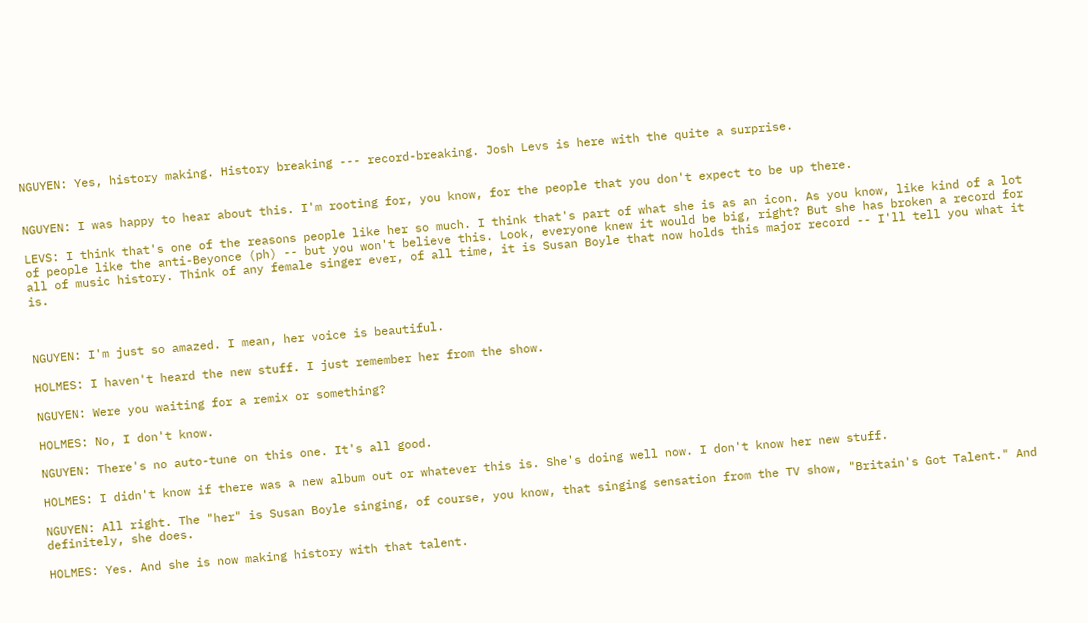NGUYEN: Yes, history making. History breaking --- record-breaking. Josh Levs is here with the quite a surprise.


NGUYEN: I was happy to hear about this. I'm rooting for, you know, for the people that you don't expect to be up there.

LEVS: I think that's one of the reasons people like her so much. I think that's part of what she is as an icon. As you know, like kind of a lot of people like the anti-Beyonce (ph) -- but you won't believe this. Look, everyone knew it would be big, right? But she has broken a record for all of music history. Think of any female singer ever, of all time, it is Susan Boyle that now holds this major record -- I'll tell you what it is.



NGUYEN: I'm just so amazed. I mean, her voice is beautiful.

HOLMES: I haven't heard the new stuff. I just remember her from the show.

NGUYEN: Were you waiting for a remix or something?

HOLMES: No, I don't know.

NGUYEN: There's no auto-tune on this one. It's all good.

HOLMES: I didn't know if there was a new album out or whatever this is. She's doing well now. I don't know her new stuff.

NGUYEN: All right. The "her" is Susan Boyle singing, of course, you know, that singing sensation from the TV show, "Britain's Got Talent." And definitely, she does.

HOLMES: Yes. And she is now making history with that talent.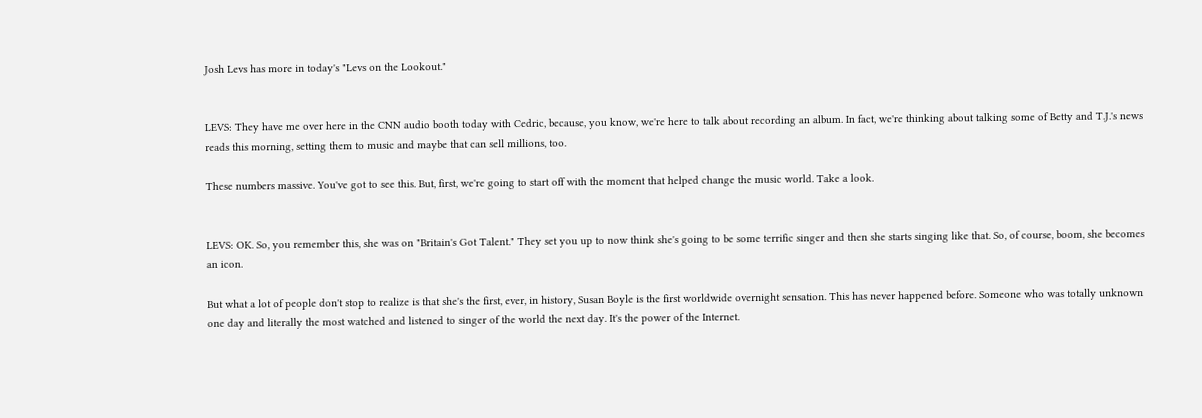Josh Levs has more in today's "Levs on the Lookout."


LEVS: They have me over here in the CNN audio booth today with Cedric, because, you know, we're here to talk about recording an album. In fact, we're thinking about talking some of Betty and T.J.'s news reads this morning, setting them to music and maybe that can sell millions, too.

These numbers massive. You've got to see this. But, first, we're going to start off with the moment that helped change the music world. Take a look.


LEVS: OK. So, you remember this, she was on "Britain's Got Talent." They set you up to now think she's going to be some terrific singer and then she starts singing like that. So, of course, boom, she becomes an icon.

But what a lot of people don't stop to realize is that she's the first, ever, in history, Susan Boyle is the first worldwide overnight sensation. This has never happened before. Someone who was totally unknown one day and literally the most watched and listened to singer of the world the next day. It's the power of the Internet.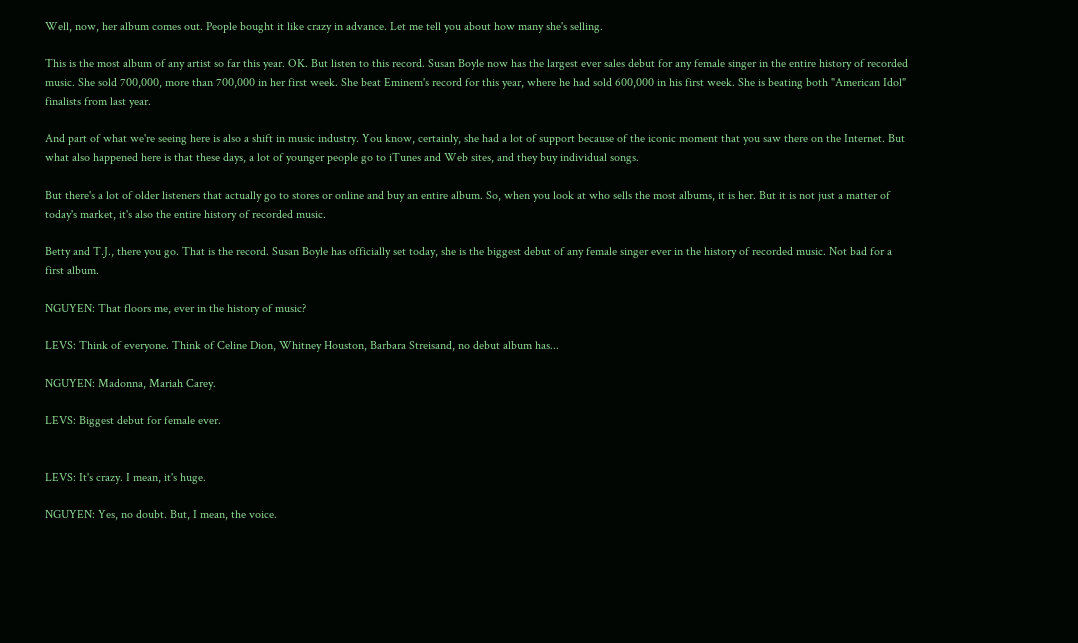Well, now, her album comes out. People bought it like crazy in advance. Let me tell you about how many she's selling.

This is the most album of any artist so far this year. OK. But listen to this record. Susan Boyle now has the largest ever sales debut for any female singer in the entire history of recorded music. She sold 700,000, more than 700,000 in her first week. She beat Eminem's record for this year, where he had sold 600,000 in his first week. She is beating both "American Idol" finalists from last year.

And part of what we're seeing here is also a shift in music industry. You know, certainly, she had a lot of support because of the iconic moment that you saw there on the Internet. But what also happened here is that these days, a lot of younger people go to iTunes and Web sites, and they buy individual songs.

But there's a lot of older listeners that actually go to stores or online and buy an entire album. So, when you look at who sells the most albums, it is her. But it is not just a matter of today's market, it's also the entire history of recorded music.

Betty and T.J., there you go. That is the record. Susan Boyle has officially set today, she is the biggest debut of any female singer ever in the history of recorded music. Not bad for a first album.

NGUYEN: That floors me, ever in the history of music?

LEVS: Think of everyone. Think of Celine Dion, Whitney Houston, Barbara Streisand, no debut album has...

NGUYEN: Madonna, Mariah Carey.

LEVS: Biggest debut for female ever.


LEVS: It's crazy. I mean, it's huge.

NGUYEN: Yes, no doubt. But, I mean, the voice.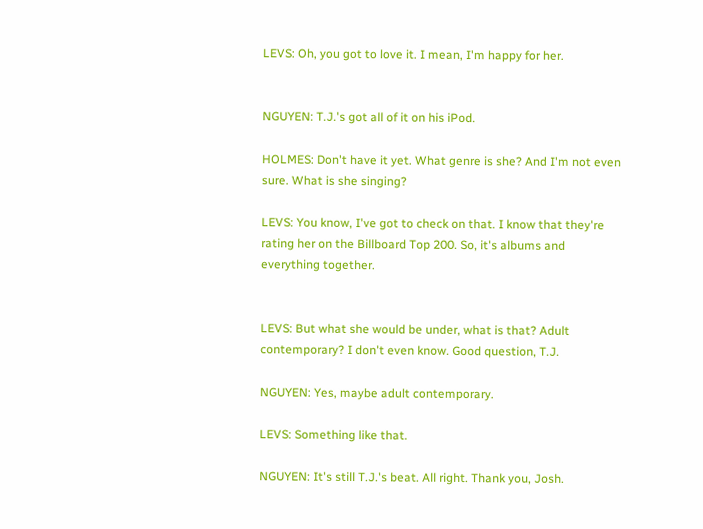LEVS: Oh, you got to love it. I mean, I'm happy for her.


NGUYEN: T.J.'s got all of it on his iPod.

HOLMES: Don't have it yet. What genre is she? And I'm not even sure. What is she singing?

LEVS: You know, I've got to check on that. I know that they're rating her on the Billboard Top 200. So, it's albums and everything together.


LEVS: But what she would be under, what is that? Adult contemporary? I don't even know. Good question, T.J.

NGUYEN: Yes, maybe adult contemporary.

LEVS: Something like that.

NGUYEN: It's still T.J.'s beat. All right. Thank you, Josh.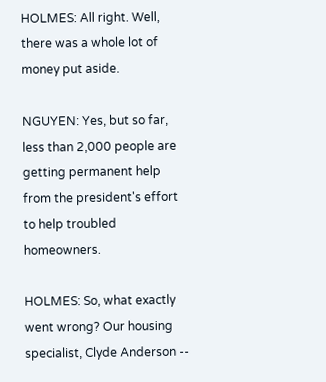HOLMES: All right. Well, there was a whole lot of money put aside.

NGUYEN: Yes, but so far, less than 2,000 people are getting permanent help from the president's effort to help troubled homeowners.

HOLMES: So, what exactly went wrong? Our housing specialist, Clyde Anderson --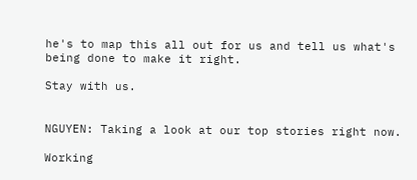he's to map this all out for us and tell us what's being done to make it right.

Stay with us.


NGUYEN: Taking a look at our top stories right now.

Working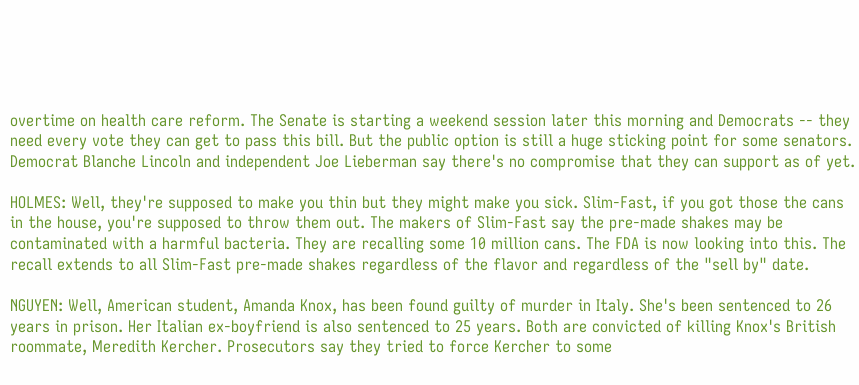overtime on health care reform. The Senate is starting a weekend session later this morning and Democrats -- they need every vote they can get to pass this bill. But the public option is still a huge sticking point for some senators. Democrat Blanche Lincoln and independent Joe Lieberman say there's no compromise that they can support as of yet.

HOLMES: Well, they're supposed to make you thin but they might make you sick. Slim-Fast, if you got those the cans in the house, you're supposed to throw them out. The makers of Slim-Fast say the pre-made shakes may be contaminated with a harmful bacteria. They are recalling some 10 million cans. The FDA is now looking into this. The recall extends to all Slim-Fast pre-made shakes regardless of the flavor and regardless of the "sell by" date.

NGUYEN: Well, American student, Amanda Knox, has been found guilty of murder in Italy. She's been sentenced to 26 years in prison. Her Italian ex-boyfriend is also sentenced to 25 years. Both are convicted of killing Knox's British roommate, Meredith Kercher. Prosecutors say they tried to force Kercher to some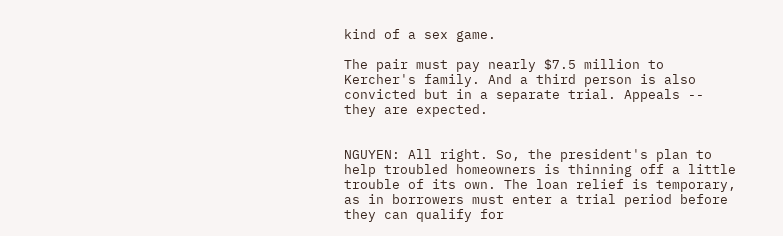kind of a sex game.

The pair must pay nearly $7.5 million to Kercher's family. And a third person is also convicted but in a separate trial. Appeals -- they are expected.


NGUYEN: All right. So, the president's plan to help troubled homeowners is thinning off a little trouble of its own. The loan relief is temporary, as in borrowers must enter a trial period before they can qualify for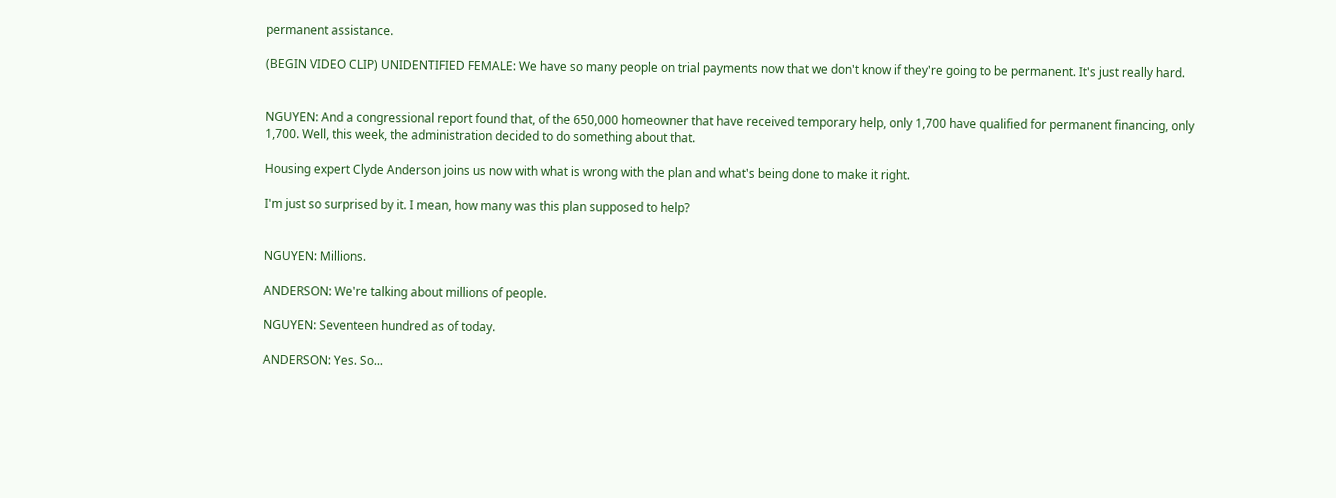permanent assistance.

(BEGIN VIDEO CLIP) UNIDENTIFIED FEMALE: We have so many people on trial payments now that we don't know if they're going to be permanent. It's just really hard.


NGUYEN: And a congressional report found that, of the 650,000 homeowner that have received temporary help, only 1,700 have qualified for permanent financing, only 1,700. Well, this week, the administration decided to do something about that.

Housing expert Clyde Anderson joins us now with what is wrong with the plan and what's being done to make it right.

I'm just so surprised by it. I mean, how many was this plan supposed to help?


NGUYEN: Millions.

ANDERSON: We're talking about millions of people.

NGUYEN: Seventeen hundred as of today.

ANDERSON: Yes. So...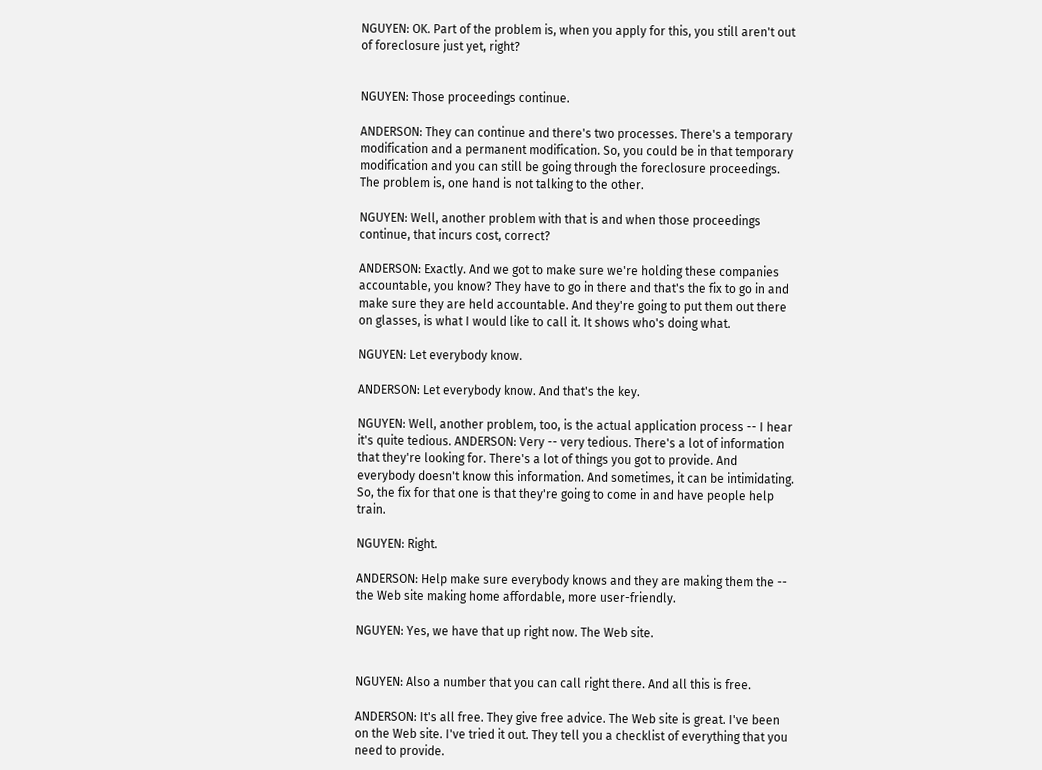NGUYEN: OK. Part of the problem is, when you apply for this, you still aren't out of foreclosure just yet, right?


NGUYEN: Those proceedings continue.

ANDERSON: They can continue and there's two processes. There's a temporary modification and a permanent modification. So, you could be in that temporary modification and you can still be going through the foreclosure proceedings. The problem is, one hand is not talking to the other.

NGUYEN: Well, another problem with that is and when those proceedings continue, that incurs cost, correct?

ANDERSON: Exactly. And we got to make sure we're holding these companies accountable, you know? They have to go in there and that's the fix to go in and make sure they are held accountable. And they're going to put them out there on glasses, is what I would like to call it. It shows who's doing what.

NGUYEN: Let everybody know.

ANDERSON: Let everybody know. And that's the key.

NGUYEN: Well, another problem, too, is the actual application process -- I hear it's quite tedious. ANDERSON: Very -- very tedious. There's a lot of information that they're looking for. There's a lot of things you got to provide. And everybody doesn't know this information. And sometimes, it can be intimidating. So, the fix for that one is that they're going to come in and have people help train.

NGUYEN: Right.

ANDERSON: Help make sure everybody knows and they are making them the -- the Web site making home affordable, more user-friendly.

NGUYEN: Yes, we have that up right now. The Web site.


NGUYEN: Also a number that you can call right there. And all this is free.

ANDERSON: It's all free. They give free advice. The Web site is great. I've been on the Web site. I've tried it out. They tell you a checklist of everything that you need to provide.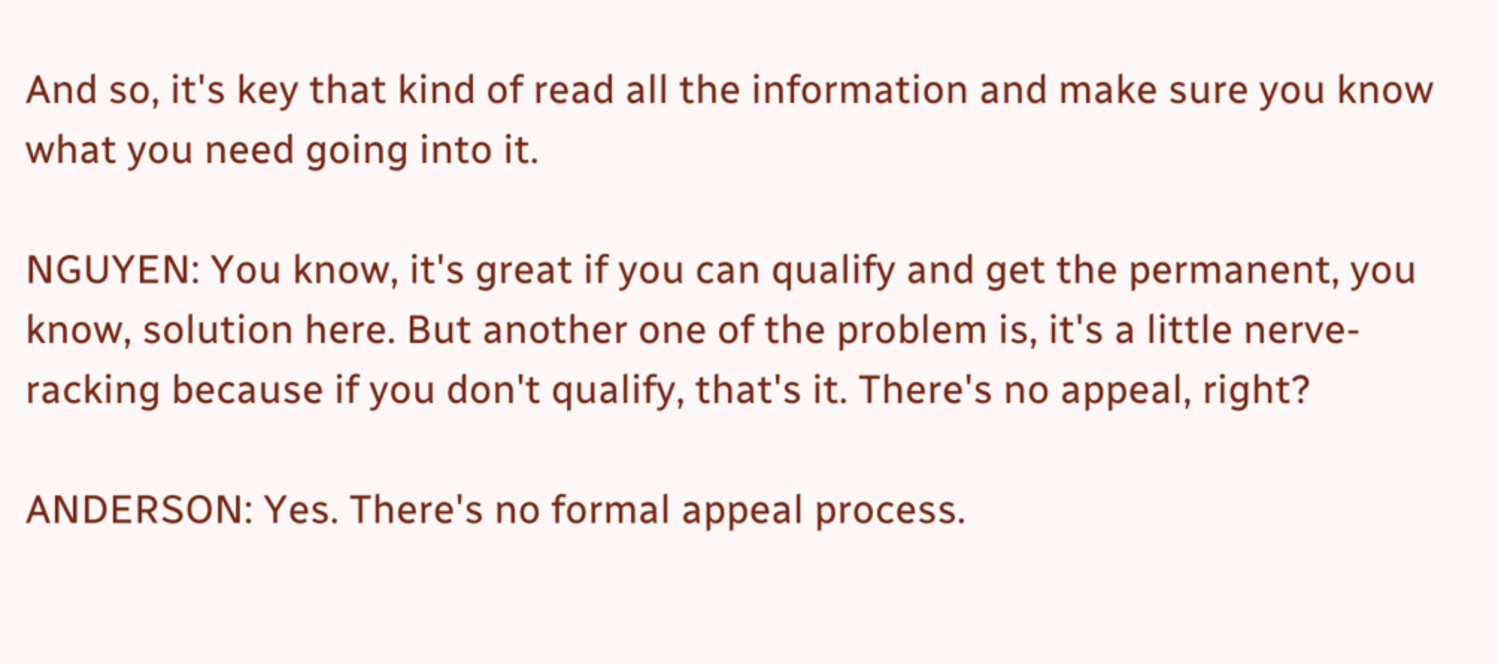And so, it's key that kind of read all the information and make sure you know what you need going into it.

NGUYEN: You know, it's great if you can qualify and get the permanent, you know, solution here. But another one of the problem is, it's a little nerve-racking because if you don't qualify, that's it. There's no appeal, right?

ANDERSON: Yes. There's no formal appeal process.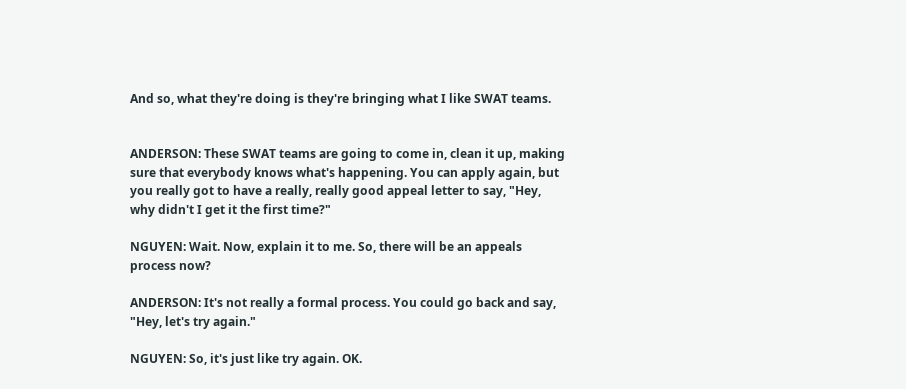And so, what they're doing is they're bringing what I like SWAT teams.


ANDERSON: These SWAT teams are going to come in, clean it up, making sure that everybody knows what's happening. You can apply again, but you really got to have a really, really good appeal letter to say, "Hey, why didn't I get it the first time?"

NGUYEN: Wait. Now, explain it to me. So, there will be an appeals process now?

ANDERSON: It's not really a formal process. You could go back and say, "Hey, let's try again."

NGUYEN: So, it's just like try again. OK.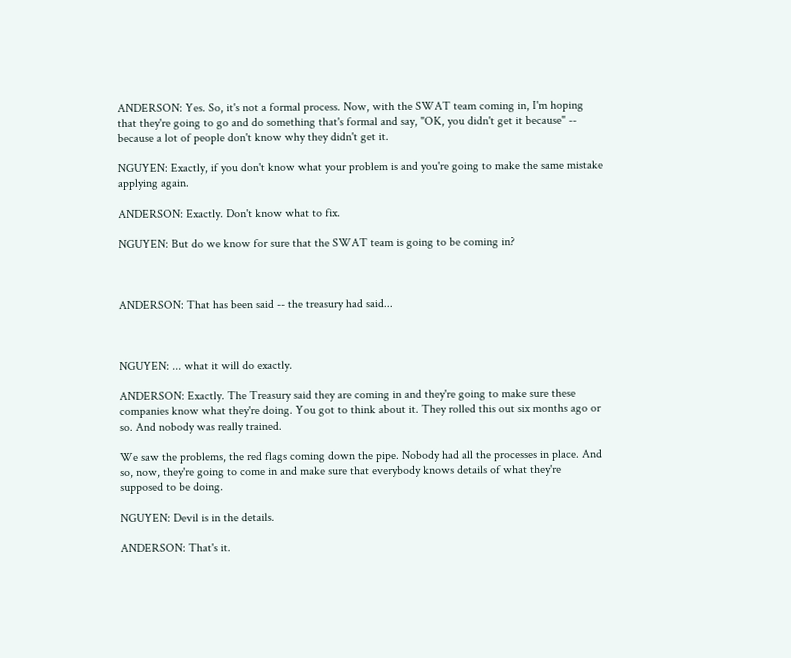ANDERSON: Yes. So, it's not a formal process. Now, with the SWAT team coming in, I'm hoping that they're going to go and do something that's formal and say, "OK, you didn't get it because" -- because a lot of people don't know why they didn't get it.

NGUYEN: Exactly, if you don't know what your problem is and you're going to make the same mistake applying again.

ANDERSON: Exactly. Don't know what to fix.

NGUYEN: But do we know for sure that the SWAT team is going to be coming in?



ANDERSON: That has been said -- the treasury had said...



NGUYEN: ... what it will do exactly.

ANDERSON: Exactly. The Treasury said they are coming in and they're going to make sure these companies know what they're doing. You got to think about it. They rolled this out six months ago or so. And nobody was really trained.

We saw the problems, the red flags coming down the pipe. Nobody had all the processes in place. And so, now, they're going to come in and make sure that everybody knows details of what they're supposed to be doing.

NGUYEN: Devil is in the details.

ANDERSON: That's it.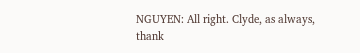NGUYEN: All right. Clyde, as always, thank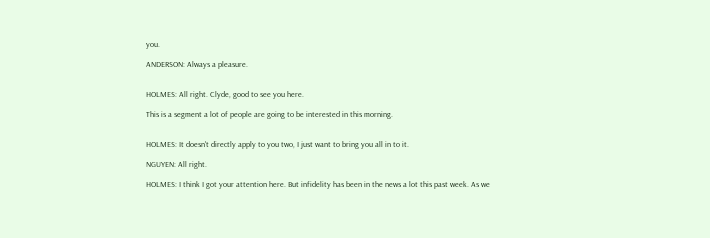you.

ANDERSON: Always a pleasure.


HOLMES: All right. Clyde, good to see you here.

This is a segment a lot of people are going to be interested in this morning.


HOLMES: It doesn't directly apply to you two, I just want to bring you all in to it.

NGUYEN: All right.

HOLMES: I think I got your attention here. But infidelity has been in the news a lot this past week. As we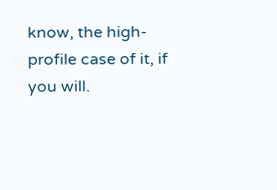know, the high-profile case of it, if you will.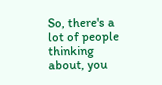So, there's a lot of people thinking about, you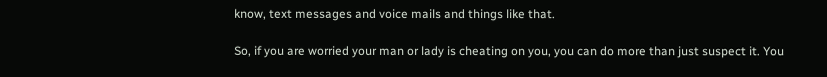know, text messages and voice mails and things like that.

So, if you are worried your man or lady is cheating on you, you can do more than just suspect it. You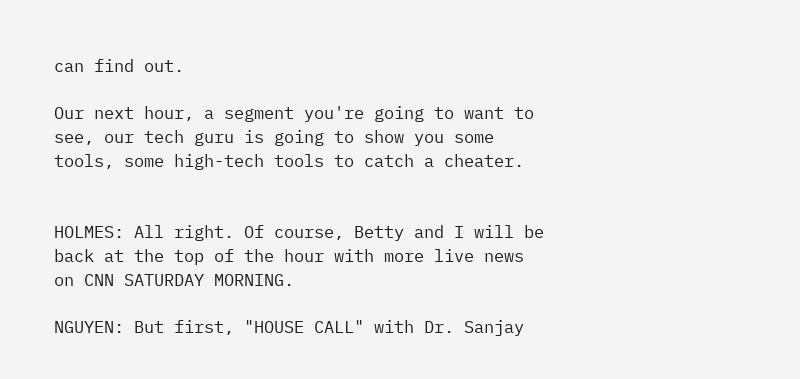can find out.

Our next hour, a segment you're going to want to see, our tech guru is going to show you some tools, some high-tech tools to catch a cheater.


HOLMES: All right. Of course, Betty and I will be back at the top of the hour with more live news on CNN SATURDAY MORNING.

NGUYEN: But first, "HOUSE CALL" with Dr. Sanjay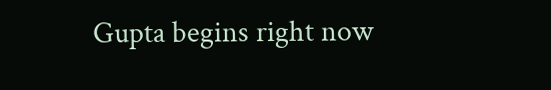Gupta begins right now